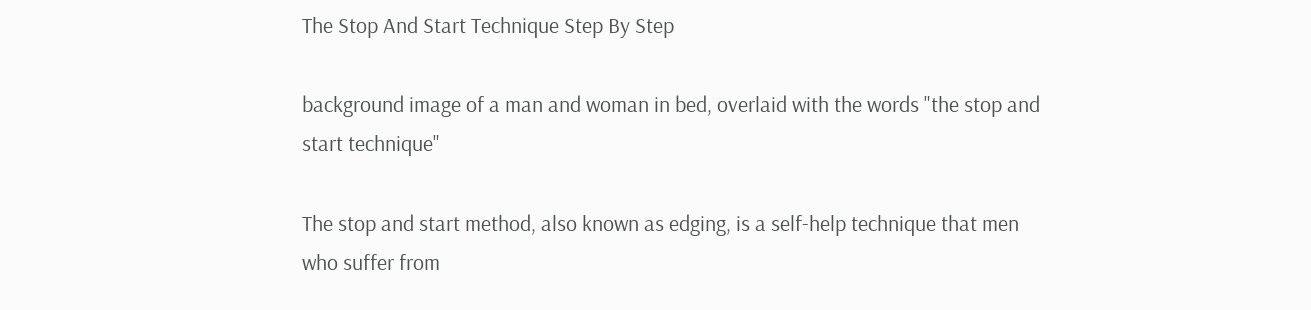The Stop And Start Technique Step By Step

background image of a man and woman in bed, overlaid with the words "the stop and start technique"

The stop and start method, also known as edging, is a self-help technique that men who suffer from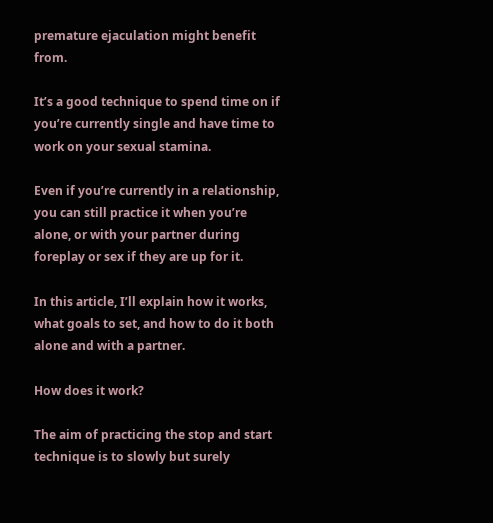premature ejaculation might benefit from.

It’s a good technique to spend time on if you’re currently single and have time to work on your sexual stamina.

Even if you’re currently in a relationship, you can still practice it when you’re alone, or with your partner during foreplay or sex if they are up for it.

In this article, I’ll explain how it works, what goals to set, and how to do it both alone and with a partner.

How does it work?

The aim of practicing the stop and start technique is to slowly but surely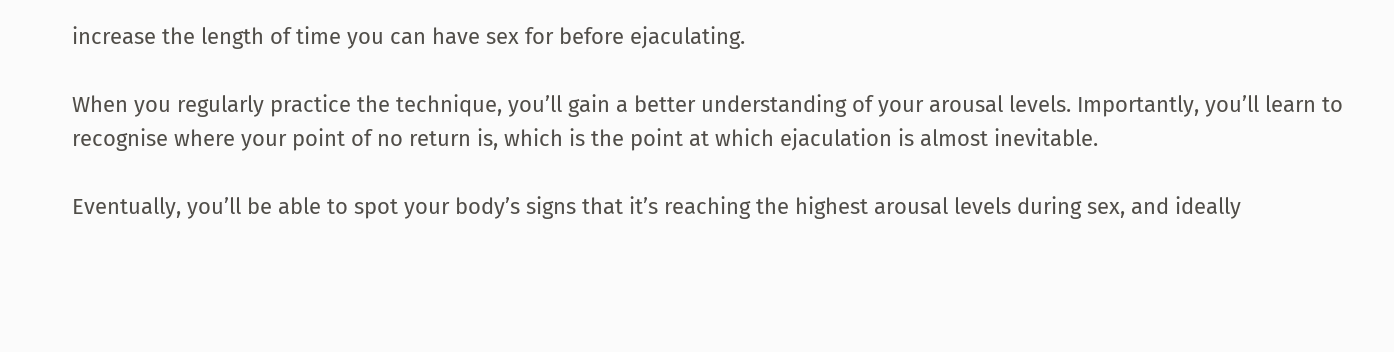increase the length of time you can have sex for before ejaculating.

When you regularly practice the technique, you’ll gain a better understanding of your arousal levels. Importantly, you’ll learn to recognise where your point of no return is, which is the point at which ejaculation is almost inevitable.

Eventually, you’ll be able to spot your body’s signs that it’s reaching the highest arousal levels during sex, and ideally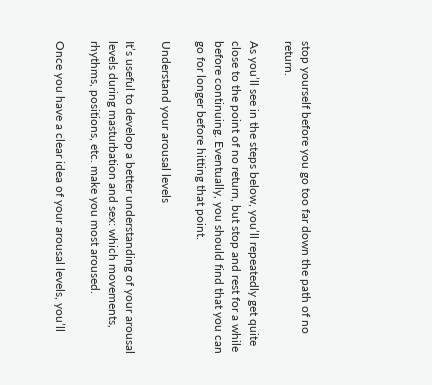stop yourself before you go too far down the path of no return.

As you’ll see in the steps below, you’ll repeatedly get quite close to the point of no return, but stop and rest for a while before continuing. Eventually, you should find that you can go for longer before hitting that point.

Understand your arousal levels

It’s useful to develop a better understanding of your arousal levels during masturbation and sex: which movements, rhythms, positions, etc. make you most aroused.

Once you have a clear idea of your arousal levels, you’ll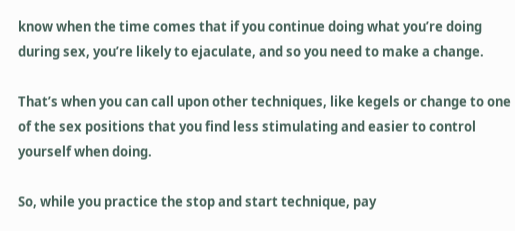know when the time comes that if you continue doing what you’re doing during sex, you’re likely to ejaculate, and so you need to make a change.

That’s when you can call upon other techniques, like kegels or change to one of the sex positions that you find less stimulating and easier to control yourself when doing.

So, while you practice the stop and start technique, pay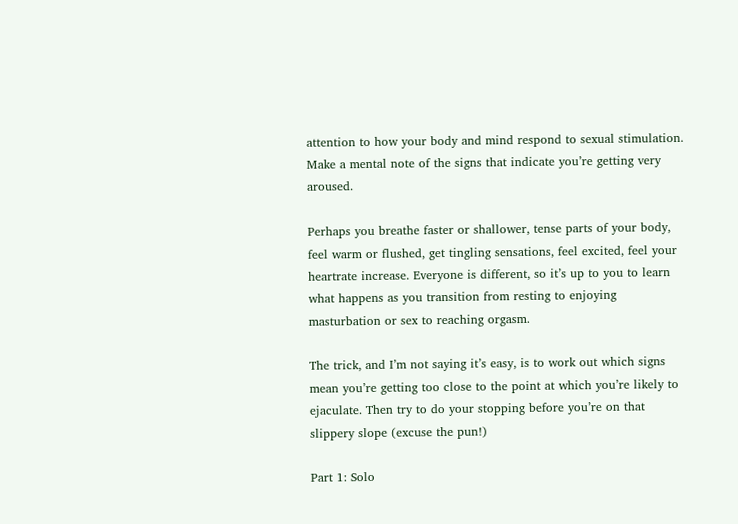attention to how your body and mind respond to sexual stimulation. Make a mental note of the signs that indicate you’re getting very aroused.

Perhaps you breathe faster or shallower, tense parts of your body, feel warm or flushed, get tingling sensations, feel excited, feel your heartrate increase. Everyone is different, so it’s up to you to learn what happens as you transition from resting to enjoying masturbation or sex to reaching orgasm.

The trick, and I’m not saying it’s easy, is to work out which signs mean you’re getting too close to the point at which you’re likely to ejaculate. Then try to do your stopping before you’re on that slippery slope (excuse the pun!)

Part 1: Solo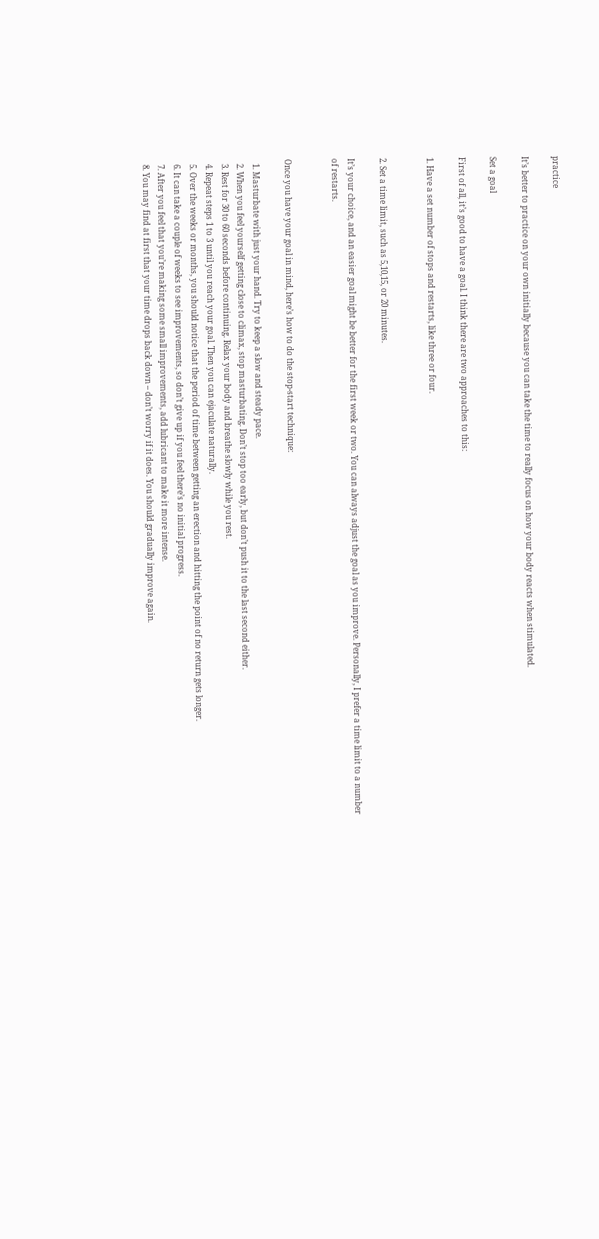practice

It’s better to practice on your own initially because you can take the time to really focus on how your body reacts when stimulated.

Set a goal

First of all, it’s good to have a goal. I think there are two approaches to this:

1. Have a set number of stops and restarts, like three or four.


2. Set a time limit, such as 5,10,15, or 20 minutes.

It’s your choice, and an easier goal might be better for the first week or two. You can always adjust the goal as you improve. Personally, I prefer a time limit to a number of restarts.


Once you have your goal in mind, here’s how to do the stop-start technique:

  1. Masturbate with just your hand. Try to keep a slow and steady pace.
  2. When you feel yourself getting close to climax, stop masturbating. Don’t stop too early, but don’t push it to the last second either.
  3. Rest for 30 to 60 seconds before continuing. Relax your body and breathe slowly while you rest.
  4. Repeat steps 1 to 3 until you reach your goal. Then you can ejaculate naturally.
  5. Over the weeks or months, you should notice that the period of time between getting an erection and hitting the point of no return gets longer.
  6. It can take a couple of weeks to see improvements, so don’t give up if you feel there’s no initial progress.
  7. After you feel that you’re making some small improvements, add lubricant to make it more intense.
  8. You may find at first that your time drops back down – don’t worry if it does. You should gradually improve again.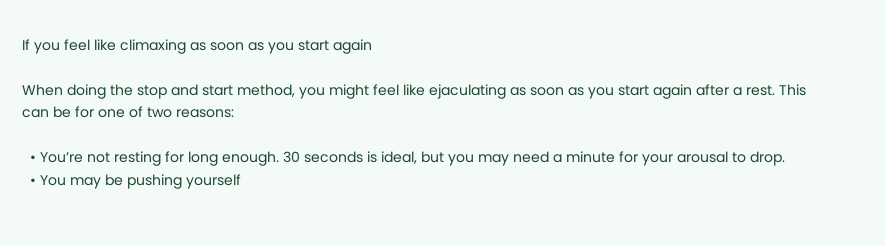If you feel like climaxing as soon as you start again

When doing the stop and start method, you might feel like ejaculating as soon as you start again after a rest. This can be for one of two reasons:

  • You’re not resting for long enough. 30 seconds is ideal, but you may need a minute for your arousal to drop.
  • You may be pushing yourself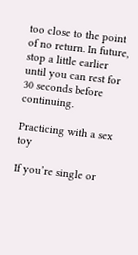too close to the point of no return. In future, stop a little earlier until you can rest for 30 seconds before continuing.

Practicing with a sex toy

If you’re single or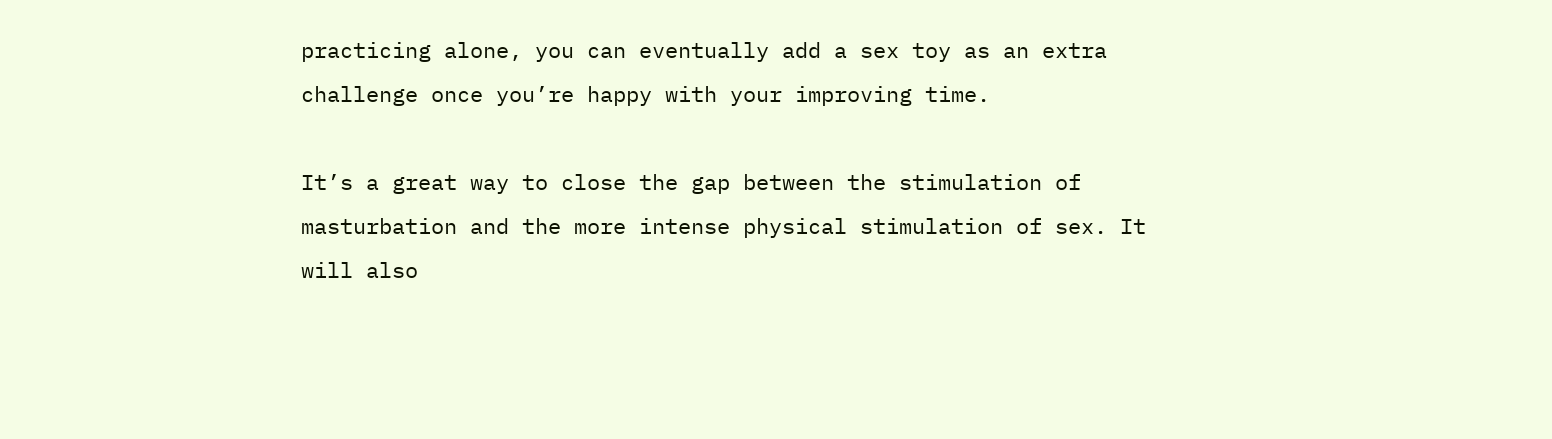practicing alone, you can eventually add a sex toy as an extra challenge once you’re happy with your improving time.

It’s a great way to close the gap between the stimulation of masturbation and the more intense physical stimulation of sex. It will also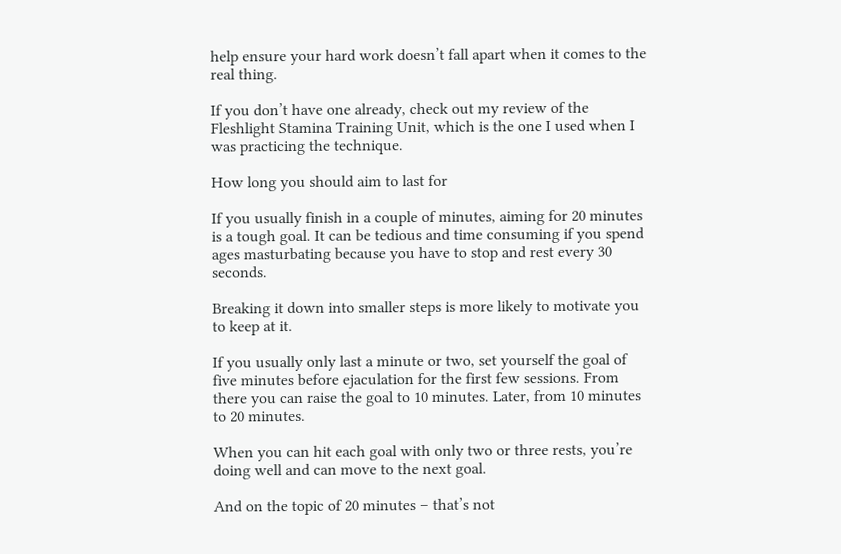help ensure your hard work doesn’t fall apart when it comes to the real thing.

If you don’t have one already, check out my review of the Fleshlight Stamina Training Unit, which is the one I used when I was practicing the technique.

How long you should aim to last for

If you usually finish in a couple of minutes, aiming for 20 minutes is a tough goal. It can be tedious and time consuming if you spend ages masturbating because you have to stop and rest every 30 seconds.

Breaking it down into smaller steps is more likely to motivate you to keep at it.

If you usually only last a minute or two, set yourself the goal of five minutes before ejaculation for the first few sessions. From there you can raise the goal to 10 minutes. Later, from 10 minutes to 20 minutes.

When you can hit each goal with only two or three rests, you’re doing well and can move to the next goal.

And on the topic of 20 minutes – that’s not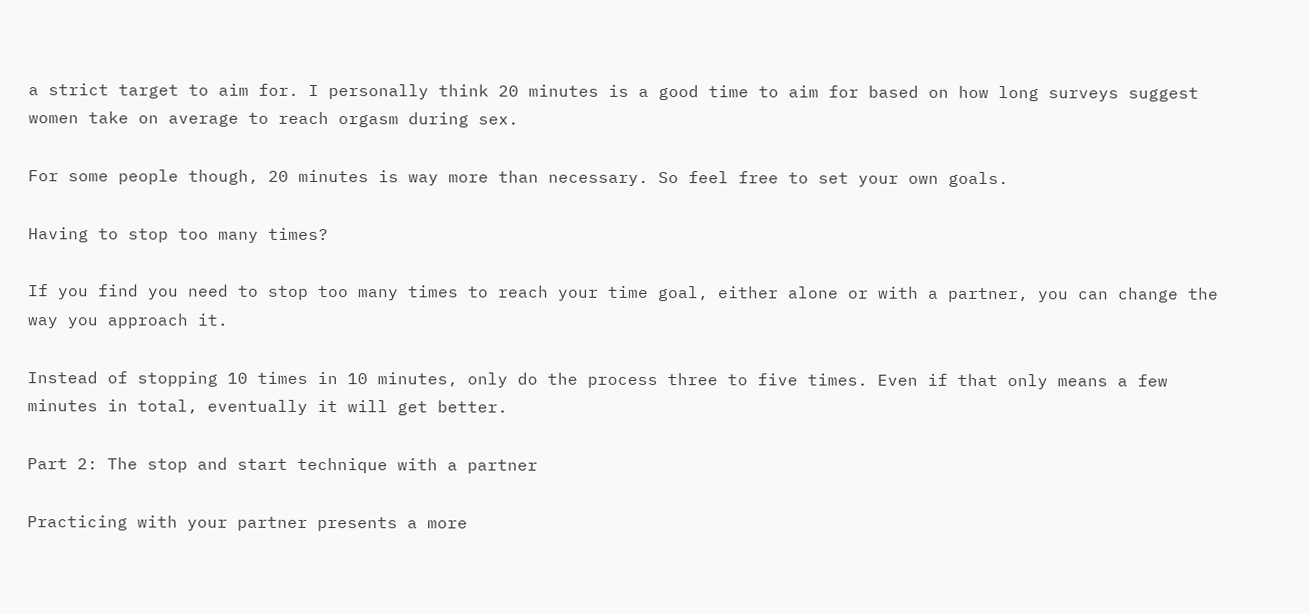a strict target to aim for. I personally think 20 minutes is a good time to aim for based on how long surveys suggest women take on average to reach orgasm during sex.

For some people though, 20 minutes is way more than necessary. So feel free to set your own goals.

Having to stop too many times?

If you find you need to stop too many times to reach your time goal, either alone or with a partner, you can change the way you approach it.

Instead of stopping 10 times in 10 minutes, only do the process three to five times. Even if that only means a few minutes in total, eventually it will get better.

Part 2: The stop and start technique with a partner

Practicing with your partner presents a more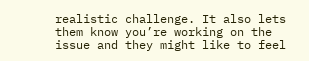realistic challenge. It also lets them know you’re working on the issue and they might like to feel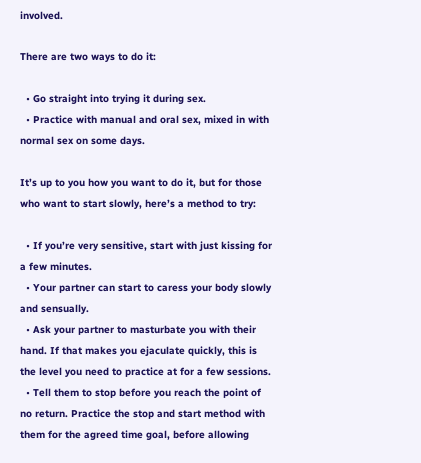involved.

There are two ways to do it:

  • Go straight into trying it during sex.
  • Practice with manual and oral sex, mixed in with normal sex on some days.

It’s up to you how you want to do it, but for those who want to start slowly, here’s a method to try:

  • If you’re very sensitive, start with just kissing for a few minutes.
  • Your partner can start to caress your body slowly and sensually.
  • Ask your partner to masturbate you with their hand. If that makes you ejaculate quickly, this is the level you need to practice at for a few sessions.
  • Tell them to stop before you reach the point of no return. Practice the stop and start method with them for the agreed time goal, before allowing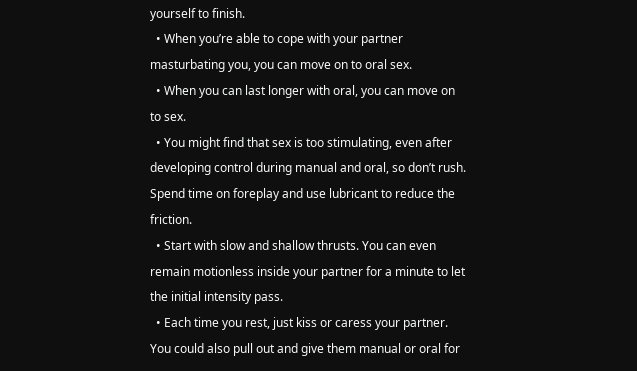yourself to finish.
  • When you’re able to cope with your partner masturbating you, you can move on to oral sex.
  • When you can last longer with oral, you can move on to sex.
  • You might find that sex is too stimulating, even after developing control during manual and oral, so don’t rush. Spend time on foreplay and use lubricant to reduce the friction.
  • Start with slow and shallow thrusts. You can even remain motionless inside your partner for a minute to let the initial intensity pass.
  • Each time you rest, just kiss or caress your partner. You could also pull out and give them manual or oral for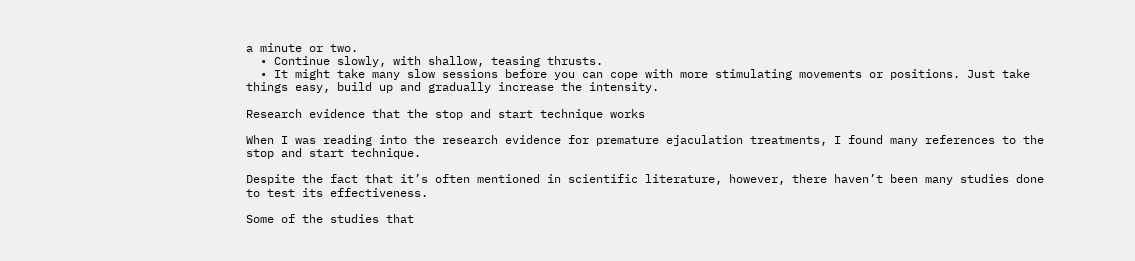a minute or two.
  • Continue slowly, with shallow, teasing thrusts.
  • It might take many slow sessions before you can cope with more stimulating movements or positions. Just take things easy, build up and gradually increase the intensity.

Research evidence that the stop and start technique works

When I was reading into the research evidence for premature ejaculation treatments, I found many references to the stop and start technique.

Despite the fact that it’s often mentioned in scientific literature, however, there haven’t been many studies done to test its effectiveness.

Some of the studies that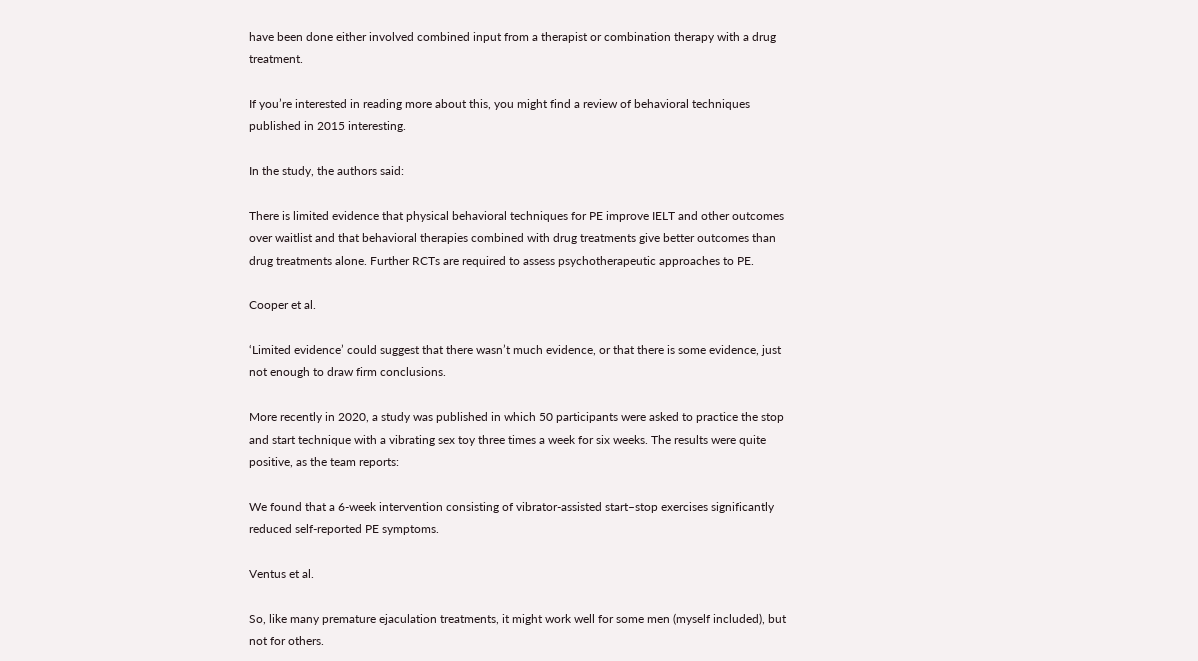have been done either involved combined input from a therapist or combination therapy with a drug treatment.

If you’re interested in reading more about this, you might find a review of behavioral techniques published in 2015 interesting.

In the study, the authors said:

There is limited evidence that physical behavioral techniques for PE improve IELT and other outcomes over waitlist and that behavioral therapies combined with drug treatments give better outcomes than drug treatments alone. Further RCTs are required to assess psychotherapeutic approaches to PE.

Cooper et al.

‘Limited evidence’ could suggest that there wasn’t much evidence, or that there is some evidence, just not enough to draw firm conclusions.

More recently in 2020, a study was published in which 50 participants were asked to practice the stop and start technique with a vibrating sex toy three times a week for six weeks. The results were quite positive, as the team reports:

We found that a 6-week intervention consisting of vibrator-assisted start–stop exercises significantly reduced self-reported PE symptoms.

Ventus et al.

So, like many premature ejaculation treatments, it might work well for some men (myself included), but not for others.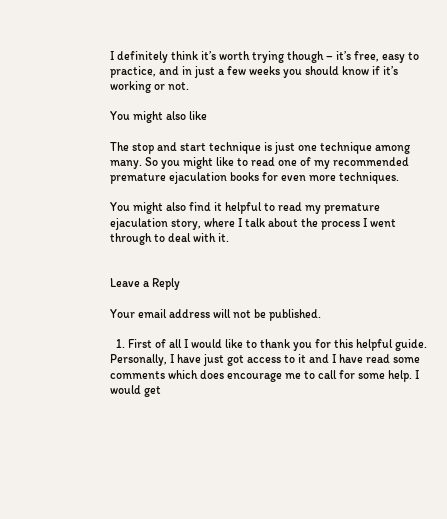I definitely think it’s worth trying though – it’s free, easy to practice, and in just a few weeks you should know if it’s working or not.

You might also like

The stop and start technique is just one technique among many. So you might like to read one of my recommended premature ejaculation books for even more techniques.

You might also find it helpful to read my premature ejaculation story, where I talk about the process I went through to deal with it.


Leave a Reply

Your email address will not be published.

  1. First of all I would like to thank you for this helpful guide. Personally, I have just got access to it and I have read some comments which does encourage me to call for some help. I would get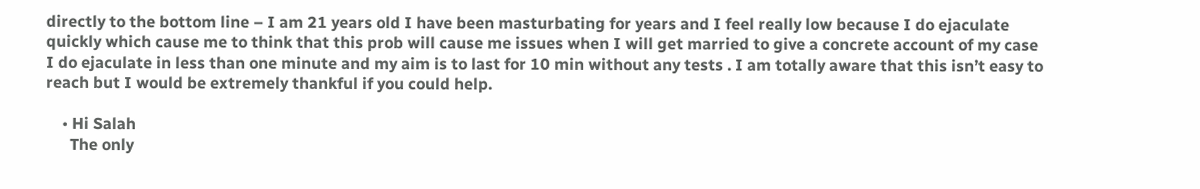directly to the bottom line – I am 21 years old I have been masturbating for years and I feel really low because I do ejaculate quickly which cause me to think that this prob will cause me issues when I will get married to give a concrete account of my case I do ejaculate in less than one minute and my aim is to last for 10 min without any tests . I am totally aware that this isn’t easy to reach but I would be extremely thankful if you could help.

    • Hi Salah
      The only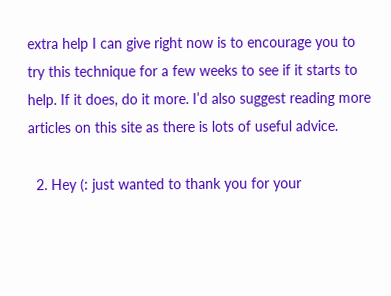extra help I can give right now is to encourage you to try this technique for a few weeks to see if it starts to help. If it does, do it more. I’d also suggest reading more articles on this site as there is lots of useful advice.

  2. Hey (: just wanted to thank you for your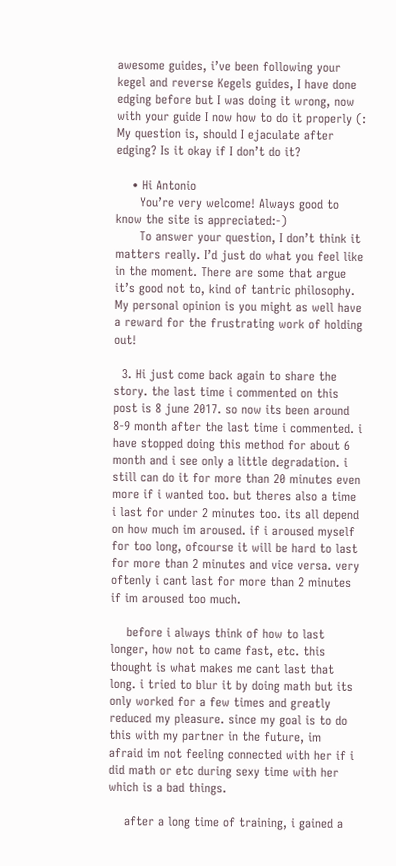awesome guides, i’ve been following your kegel and reverse Kegels guides, I have done edging before but I was doing it wrong, now with your guide I now how to do it properly (: My question is, should I ejaculate after edging? Is it okay if I don’t do it?

    • Hi Antonio
      You’re very welcome! Always good to know the site is appreciated:-)
      To answer your question, I don’t think it matters really. I’d just do what you feel like in the moment. There are some that argue it’s good not to, kind of tantric philosophy. My personal opinion is you might as well have a reward for the frustrating work of holding out!

  3. Hi just come back again to share the story. the last time i commented on this post is 8 june 2017. so now its been around 8-9 month after the last time i commented. i have stopped doing this method for about 6 month and i see only a little degradation. i still can do it for more than 20 minutes even more if i wanted too. but theres also a time i last for under 2 minutes too. its all depend on how much im aroused. if i aroused myself for too long, ofcourse it will be hard to last for more than 2 minutes and vice versa. very oftenly i cant last for more than 2 minutes if im aroused too much.

    before i always think of how to last longer, how not to came fast, etc. this thought is what makes me cant last that long. i tried to blur it by doing math but its only worked for a few times and greatly reduced my pleasure. since my goal is to do this with my partner in the future, im afraid im not feeling connected with her if i did math or etc during sexy time with her which is a bad things.

    after a long time of training, i gained a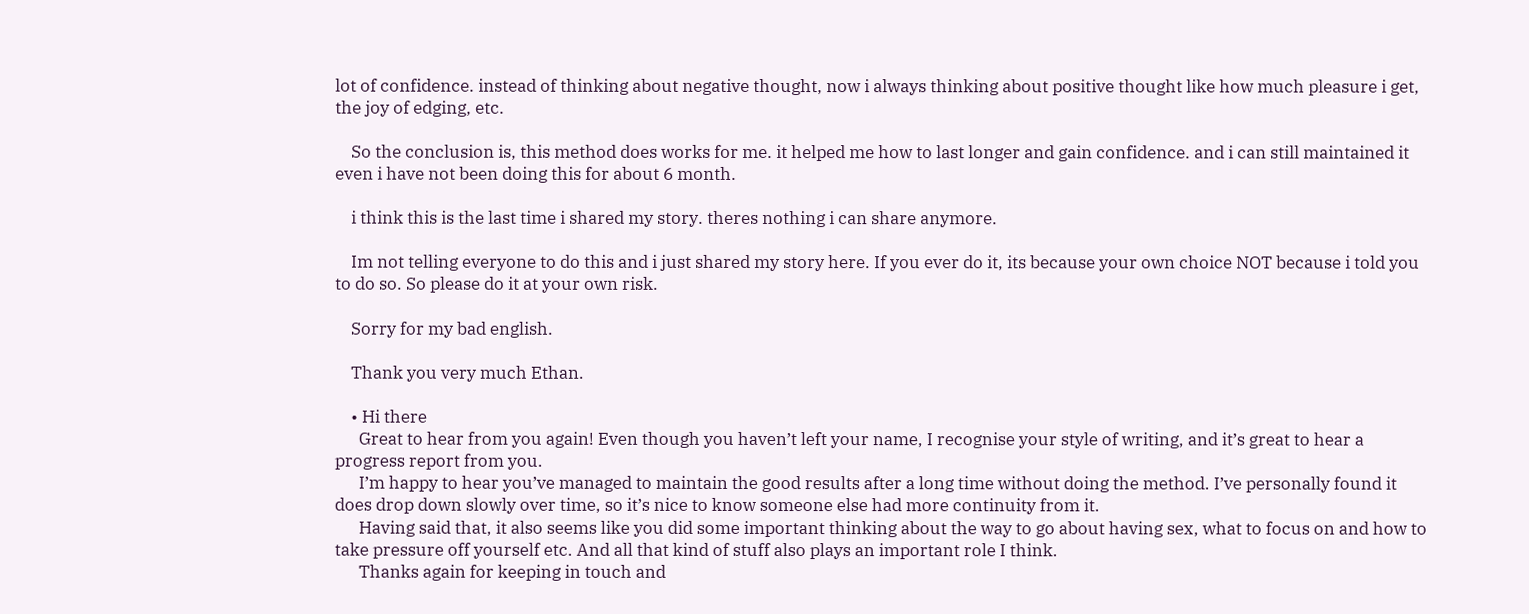lot of confidence. instead of thinking about negative thought, now i always thinking about positive thought like how much pleasure i get, the joy of edging, etc.

    So the conclusion is, this method does works for me. it helped me how to last longer and gain confidence. and i can still maintained it even i have not been doing this for about 6 month.

    i think this is the last time i shared my story. theres nothing i can share anymore.

    Im not telling everyone to do this and i just shared my story here. If you ever do it, its because your own choice NOT because i told you to do so. So please do it at your own risk.

    Sorry for my bad english.

    Thank you very much Ethan.

    • Hi there
      Great to hear from you again! Even though you haven’t left your name, I recognise your style of writing, and it’s great to hear a progress report from you.
      I’m happy to hear you’ve managed to maintain the good results after a long time without doing the method. I’ve personally found it does drop down slowly over time, so it’s nice to know someone else had more continuity from it.
      Having said that, it also seems like you did some important thinking about the way to go about having sex, what to focus on and how to take pressure off yourself etc. And all that kind of stuff also plays an important role I think.
      Thanks again for keeping in touch and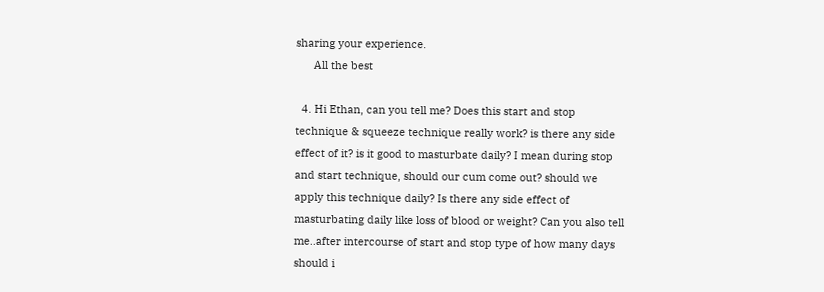sharing your experience.
      All the best

  4. Hi Ethan, can you tell me? Does this start and stop technique & squeeze technique really work? is there any side effect of it? is it good to masturbate daily? I mean during stop and start technique, should our cum come out? should we apply this technique daily? Is there any side effect of masturbating daily like loss of blood or weight? Can you also tell me..after intercourse of start and stop type of how many days should i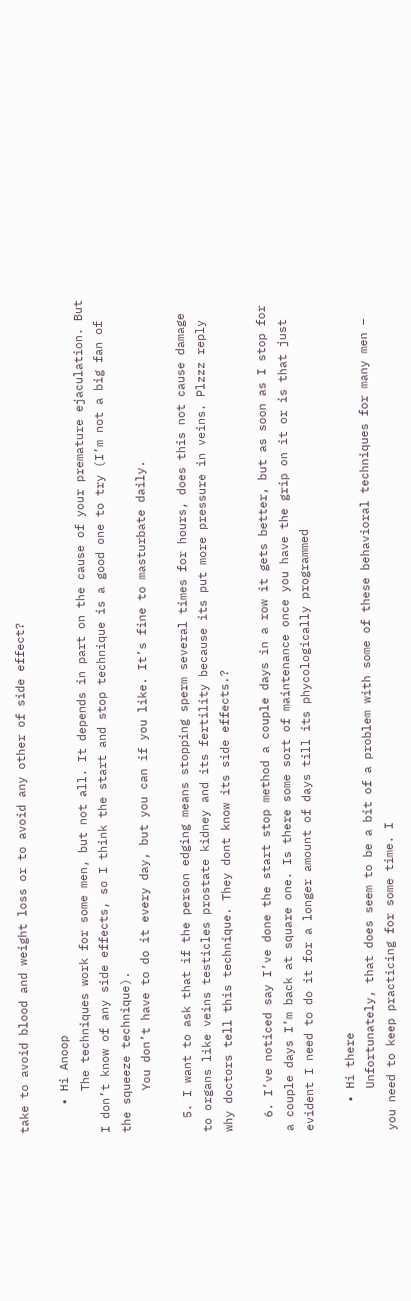take to avoid blood and weight loss or to avoid any other of side effect?

    • Hi Anoop
      The techniques work for some men, but not all. It depends in part on the cause of your premature ejaculation. But I don’t know of any side effects, so I think the start and stop technique is a good one to try (I’m not a big fan of the squeeze technique).
      You don’t have to do it every day, but you can if you like. It’s fine to masturbate daily.

  5. I want to ask that if the person edging means stopping sperm several times for hours, does this not cause damage to organs like veins testicles prostate kidney and its fertility because its put more pressure in veins. Plzzz reply why doctors tell this technique. They dont know its side effects.?

  6. I’ve noticed say I’ve done the start stop method a couple days in a row it gets better, but as soon as I stop for a couple days I’m back at square one. Is there some sort of maintenance once you have the grip on it or is that just evident I need to do it for a longer amount of days till its phycologically programmed

    • Hi there
      Unfortunately, that does seem to be a bit of a problem with some of these behavioral techniques for many men – you need to keep practicing for some time. I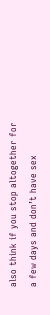also think if you stop altogether for a few days and don’t have sex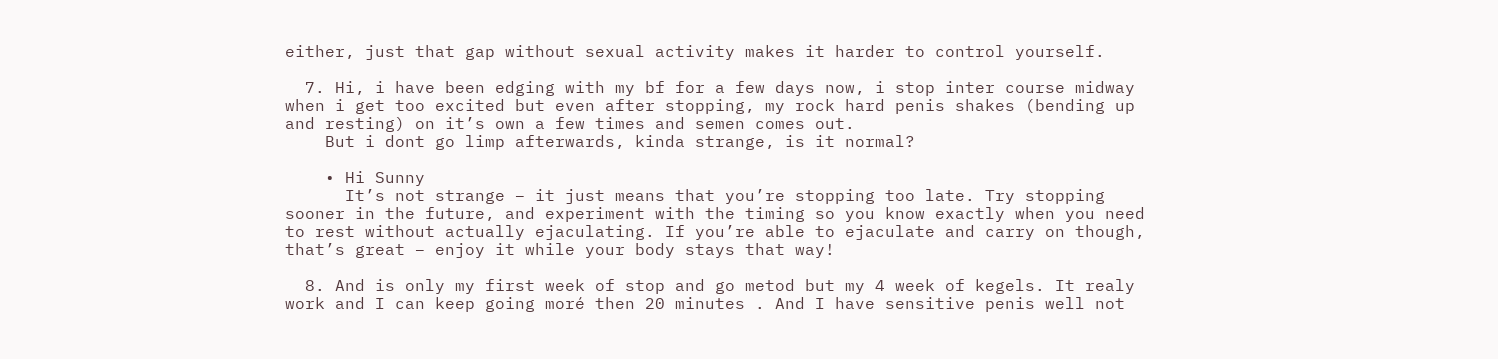either, just that gap without sexual activity makes it harder to control yourself.

  7. Hi, i have been edging with my bf for a few days now, i stop inter course midway when i get too excited but even after stopping, my rock hard penis shakes (bending up and resting) on it’s own a few times and semen comes out.
    But i dont go limp afterwards, kinda strange, is it normal?

    • Hi Sunny
      It’s not strange – it just means that you’re stopping too late. Try stopping sooner in the future, and experiment with the timing so you know exactly when you need to rest without actually ejaculating. If you’re able to ejaculate and carry on though, that’s great – enjoy it while your body stays that way!

  8. And is only my first week of stop and go metod but my 4 week of kegels. It realy work and I can keep going moré then 20 minutes . And I have sensitive penis well not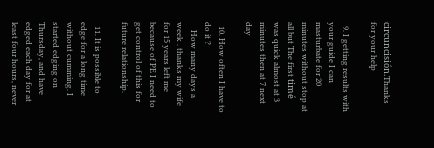circuncisión.Thanks for your help

  9. I getting results with your guide I can masturbate for 20 minutes without stop at all but The first timé was quick almost at 3 minutes then at 7 next day

  10. How often I have to do it ?
    How many days a week . thanks my wife for 15 years left me because of PE I need to get control of this for future relationship.

  11. It is possible to edge for a long time without cumming. I started edging on Thursday, and have edged each day for at least four hours, never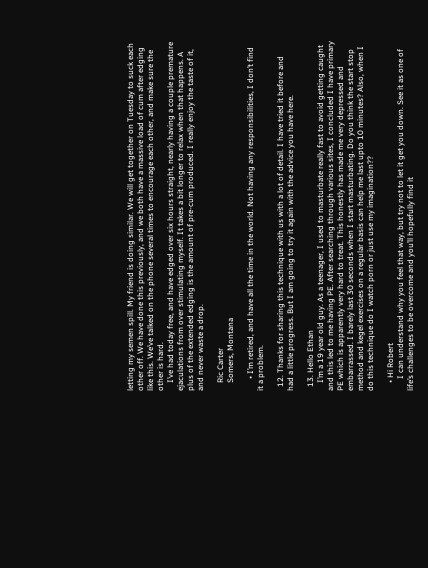letting my semen spill. My friend is doing similar. We will get together on Tuesday to suck each other off. We have done this previously, and we both have a massive load of cum after edging like this. We’ve talked on the phone several times to encourage each other, and make sure the other is hard.
    I’ve had today free, and have edged over six hours straight, nearly having a couple premature ejaculations from over stimulating myself. It takes a bit longer to relax when that happens. A plus of the extended edging is the amount of pre-cum produced. I really enjoy the taste of it, and never waste a drop.

    Ric Carter
    Somers, Montana

      • I’m retired, and have all the time in the world. Not having any responsibilities, I don’t find it a problem.

  12. Thanks for sharing this technique with us with a lot of detail. I have tried it before and had a little progress. But I am going to try it again with the advice you have here.

  13. Hello Ethan
    I’m a 19 year old guy. As a teenager, I used to masturbate really fast to avoid getting caught and this led to me having PE. After searching through various sites, I concluded I have primary PE which is apparently very hard to treat. This honestly has made me very depressed and embarrassed. I barely last 30 seconds when I start masturbating. Do you think the start stop method and kegel exercises on a regular basis can help me last upto 10 minutes? Also, when I do this technique do I watch porn or just use my imagination??

    • Hi Robert
      I can understand why you feel that way, but try not to let it get you down. See it as one of life’s challenges to be overcome and you’ll hopefully find it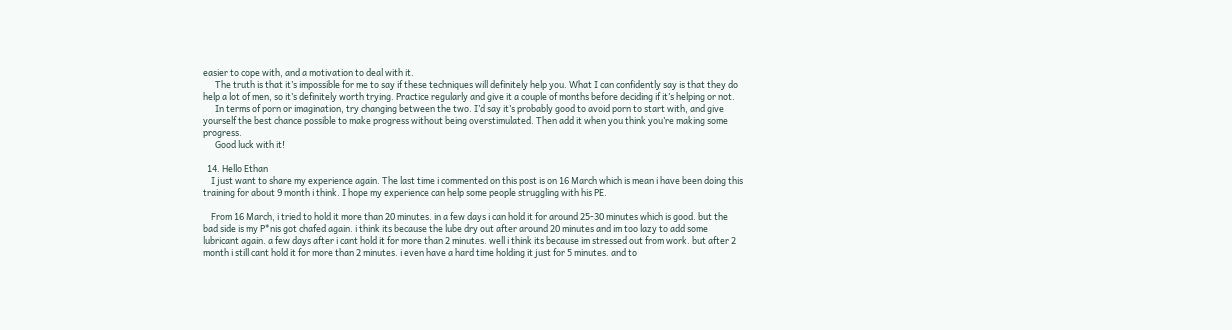easier to cope with, and a motivation to deal with it.
      The truth is that it’s impossible for me to say if these techniques will definitely help you. What I can confidently say is that they do help a lot of men, so it’s definitely worth trying. Practice regularly and give it a couple of months before deciding if it’s helping or not.
      In terms of porn or imagination, try changing between the two. I’d say it’s probably good to avoid porn to start with, and give yourself the best chance possible to make progress without being overstimulated. Then add it when you think you’re making some progress.
      Good luck with it!

  14. Hello Ethan
    I just want to share my experience again. The last time i commented on this post is on 16 March which is mean i have been doing this training for about 9 month i think. I hope my experience can help some people struggling with his PE.

    From 16 March, i tried to hold it more than 20 minutes. in a few days i can hold it for around 25-30 minutes which is good. but the bad side is my P*nis got chafed again. i think its because the lube dry out after around 20 minutes and im too lazy to add some lubricant again. a few days after i cant hold it for more than 2 minutes. well i think its because im stressed out from work. but after 2 month i still cant hold it for more than 2 minutes. i even have a hard time holding it just for 5 minutes. and to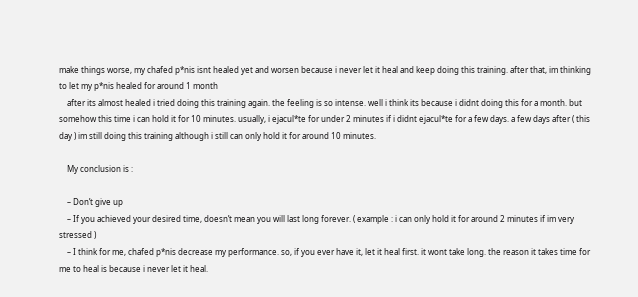make things worse, my chafed p*nis isnt healed yet and worsen because i never let it heal and keep doing this training. after that, im thinking to let my p*nis healed for around 1 month
    after its almost healed i tried doing this training again. the feeling is so intense. well i think its because i didnt doing this for a month. but somehow this time i can hold it for 10 minutes. usually, i ejacul*te for under 2 minutes if i didnt ejacul*te for a few days. a few days after ( this day ) im still doing this training although i still can only hold it for around 10 minutes.

    My conclusion is :

    – Don’t give up
    – If you achieved your desired time, doesn’t mean you will last long forever. ( example : i can only hold it for around 2 minutes if im very stressed )
    – I think for me, chafed p*nis decrease my performance. so, if you ever have it, let it heal first. it wont take long. the reason it takes time for me to heal is because i never let it heal.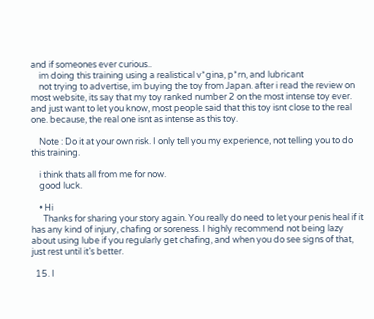and if someones ever curious..
    im doing this training using a realistical v*gina, p*rn, and lubricant
    not trying to advertise, im buying the toy from Japan. after i read the review on most website, its say that my toy ranked number 2 on the most intense toy ever. and just want to let you know, most people said that this toy isnt close to the real one. because, the real one isnt as intense as this toy.

    Note : Do it at your own risk. I only tell you my experience, not telling you to do this training.

    i think thats all from me for now.
    good luck.

    • Hi
      Thanks for sharing your story again. You really do need to let your penis heal if it has any kind of injury, chafing or soreness. I highly recommend not being lazy about using lube if you regularly get chafing, and when you do see signs of that, just rest until it’s better.

  15. I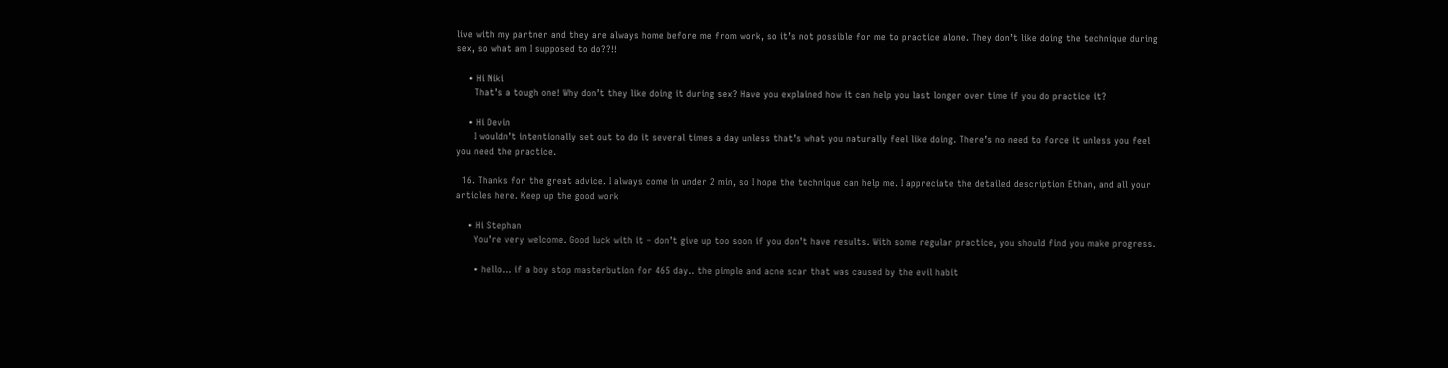live with my partner and they are always home before me from work, so it’s not possible for me to practice alone. They don’t like doing the technique during sex, so what am I supposed to do??!!

    • Hi Niki
      That’s a tough one! Why don’t they like doing it during sex? Have you explained how it can help you last longer over time if you do practice it?

    • Hi Devin
      I wouldn’t intentionally set out to do it several times a day unless that’s what you naturally feel like doing. There’s no need to force it unless you feel you need the practice.

  16. Thanks for the great advice. I always come in under 2 min, so I hope the technique can help me. I appreciate the detailed description Ethan, and all your articles here. Keep up the good work

    • Hi Stephan
      You’re very welcome. Good luck with it – don’t give up too soon if you don’t have results. With some regular practice, you should find you make progress.

      • hello… if a boy stop masterbution for 465 day.. the pimple and acne scar that was caused by the evil habit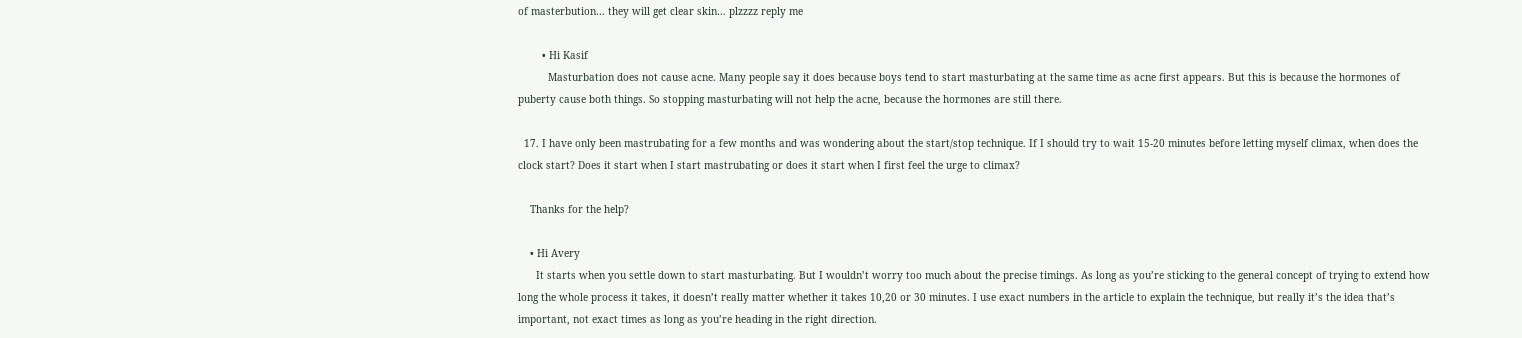of masterbution… they will get clear skin… plzzzz reply me

        • Hi Kasif
          Masturbation does not cause acne. Many people say it does because boys tend to start masturbating at the same time as acne first appears. But this is because the hormones of puberty cause both things. So stopping masturbating will not help the acne, because the hormones are still there.

  17. I have only been mastrubating for a few months and was wondering about the start/stop technique. If I should try to wait 15-20 minutes before letting myself climax, when does the clock start? Does it start when I start mastrubating or does it start when I first feel the urge to climax?

    Thanks for the help?

    • Hi Avery
      It starts when you settle down to start masturbating. But I wouldn’t worry too much about the precise timings. As long as you’re sticking to the general concept of trying to extend how long the whole process it takes, it doesn’t really matter whether it takes 10,20 or 30 minutes. I use exact numbers in the article to explain the technique, but really it’s the idea that’s important, not exact times as long as you’re heading in the right direction.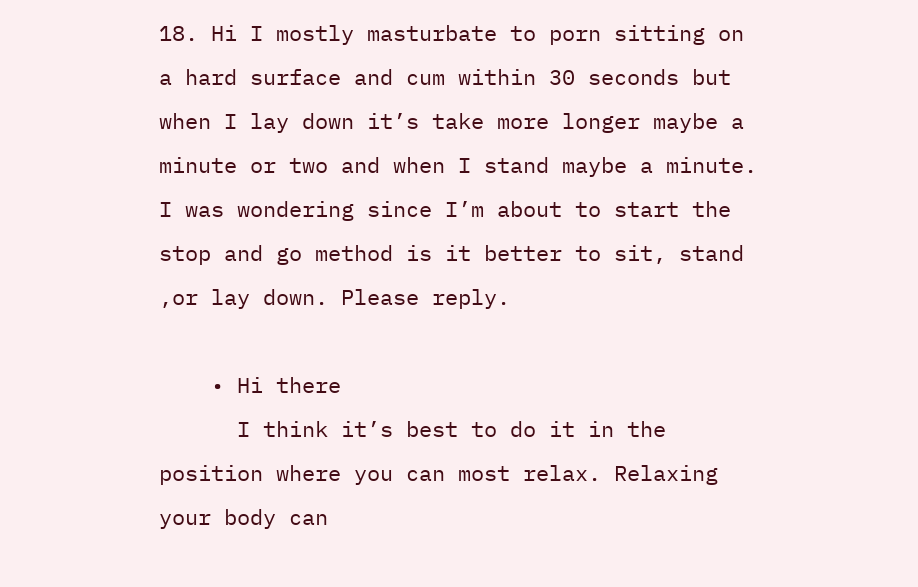18. Hi I mostly masturbate to porn sitting on a hard surface and cum within 30 seconds but when I lay down it’s take more longer maybe a minute or two and when I stand maybe a minute. I was wondering since I’m about to start the stop and go method is it better to sit, stand ,or lay down. Please reply.

    • Hi there
      I think it’s best to do it in the position where you can most relax. Relaxing your body can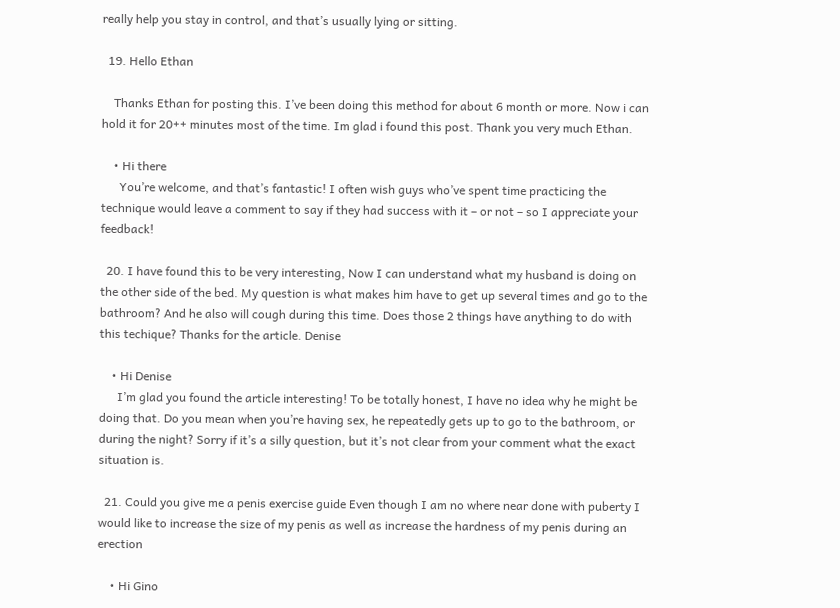really help you stay in control, and that’s usually lying or sitting.

  19. Hello Ethan

    Thanks Ethan for posting this. I’ve been doing this method for about 6 month or more. Now i can hold it for 20++ minutes most of the time. Im glad i found this post. Thank you very much Ethan.

    • Hi there
      You’re welcome, and that’s fantastic! I often wish guys who’ve spent time practicing the technique would leave a comment to say if they had success with it – or not – so I appreciate your feedback!

  20. I have found this to be very interesting, Now I can understand what my husband is doing on the other side of the bed. My question is what makes him have to get up several times and go to the bathroom? And he also will cough during this time. Does those 2 things have anything to do with this techique? Thanks for the article. Denise

    • Hi Denise
      I’m glad you found the article interesting! To be totally honest, I have no idea why he might be doing that. Do you mean when you’re having sex, he repeatedly gets up to go to the bathroom, or during the night? Sorry if it’s a silly question, but it’s not clear from your comment what the exact situation is.

  21. Could you give me a penis exercise guide Even though I am no where near done with puberty I would like to increase the size of my penis as well as increase the hardness of my penis during an erection

    • Hi Gino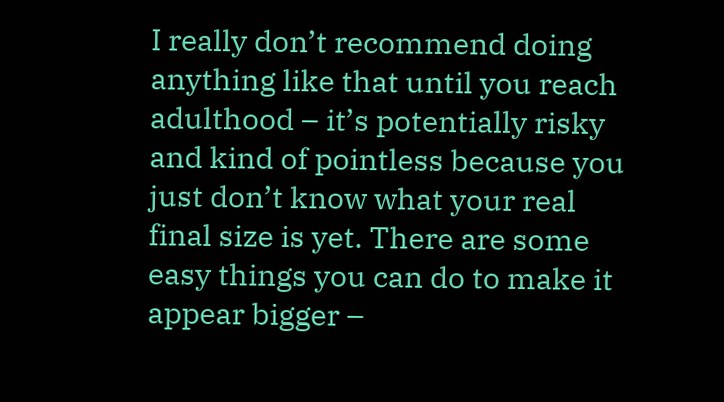I really don’t recommend doing anything like that until you reach adulthood – it’s potentially risky and kind of pointless because you just don’t know what your real final size is yet. There are some easy things you can do to make it appear bigger –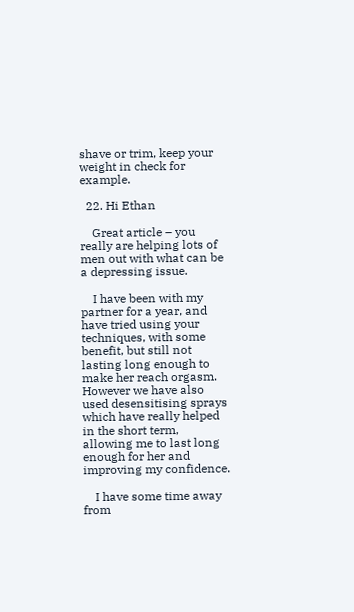shave or trim, keep your weight in check for example.

  22. Hi Ethan

    Great article – you really are helping lots of men out with what can be a depressing issue.

    I have been with my partner for a year, and have tried using your techniques, with some benefit, but still not lasting long enough to make her reach orgasm. However we have also used desensitising sprays which have really helped in the short term, allowing me to last long enough for her and improving my confidence.

    I have some time away from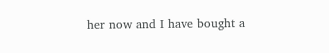her now and I have bought a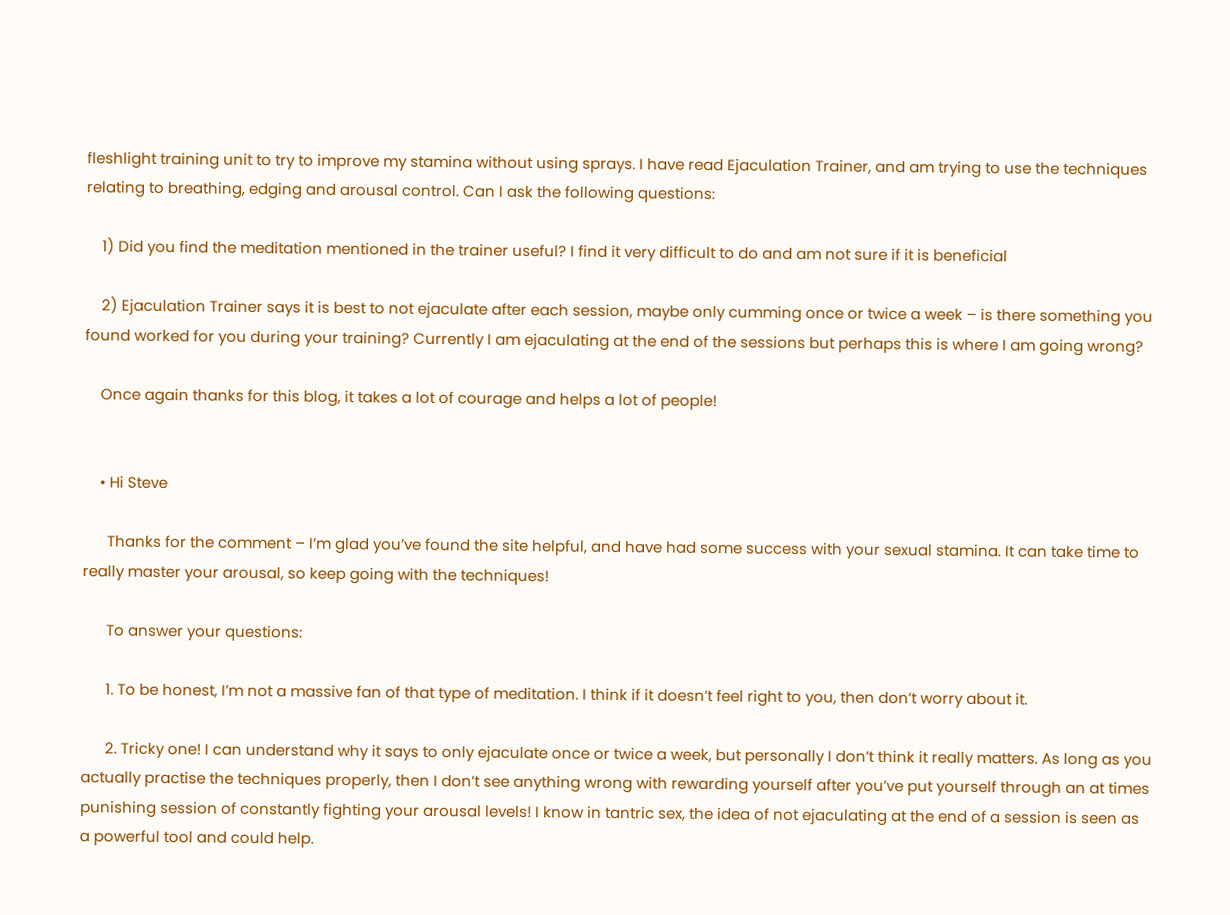fleshlight training unit to try to improve my stamina without using sprays. I have read Ejaculation Trainer, and am trying to use the techniques relating to breathing, edging and arousal control. Can I ask the following questions:

    1) Did you find the meditation mentioned in the trainer useful? I find it very difficult to do and am not sure if it is beneficial

    2) Ejaculation Trainer says it is best to not ejaculate after each session, maybe only cumming once or twice a week – is there something you found worked for you during your training? Currently I am ejaculating at the end of the sessions but perhaps this is where I am going wrong?

    Once again thanks for this blog, it takes a lot of courage and helps a lot of people!


    • Hi Steve

      Thanks for the comment – I’m glad you’ve found the site helpful, and have had some success with your sexual stamina. It can take time to really master your arousal, so keep going with the techniques!

      To answer your questions:

      1. To be honest, I’m not a massive fan of that type of meditation. I think if it doesn’t feel right to you, then don’t worry about it.

      2. Tricky one! I can understand why it says to only ejaculate once or twice a week, but personally I don’t think it really matters. As long as you actually practise the techniques properly, then I don’t see anything wrong with rewarding yourself after you’ve put yourself through an at times punishing session of constantly fighting your arousal levels! I know in tantric sex, the idea of not ejaculating at the end of a session is seen as a powerful tool and could help.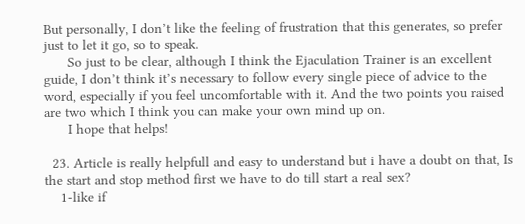But personally, I don’t like the feeling of frustration that this generates, so prefer just to let it go, so to speak.
      So just to be clear, although I think the Ejaculation Trainer is an excellent guide, I don’t think it’s necessary to follow every single piece of advice to the word, especially if you feel uncomfortable with it. And the two points you raised are two which I think you can make your own mind up on.
      I hope that helps!

  23. Article is really helpfull and easy to understand but i have a doubt on that, Is the start and stop method first we have to do till start a real sex?
    1-like if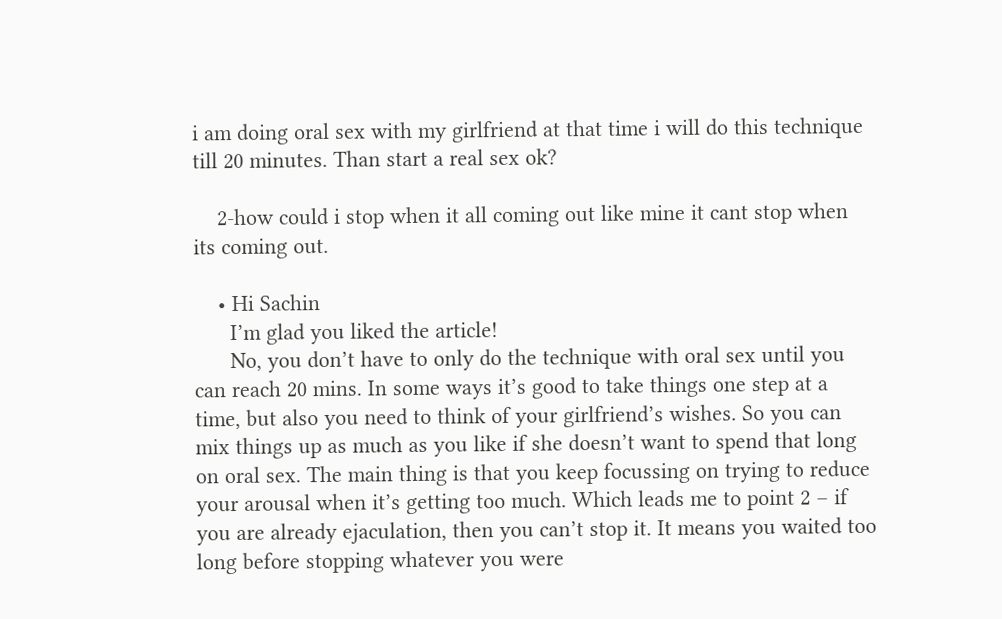i am doing oral sex with my girlfriend at that time i will do this technique till 20 minutes. Than start a real sex ok?

    2-how could i stop when it all coming out like mine it cant stop when its coming out.

    • Hi Sachin
      I’m glad you liked the article!
      No, you don’t have to only do the technique with oral sex until you can reach 20 mins. In some ways it’s good to take things one step at a time, but also you need to think of your girlfriend’s wishes. So you can mix things up as much as you like if she doesn’t want to spend that long on oral sex. The main thing is that you keep focussing on trying to reduce your arousal when it’s getting too much. Which leads me to point 2 – if you are already ejaculation, then you can’t stop it. It means you waited too long before stopping whatever you were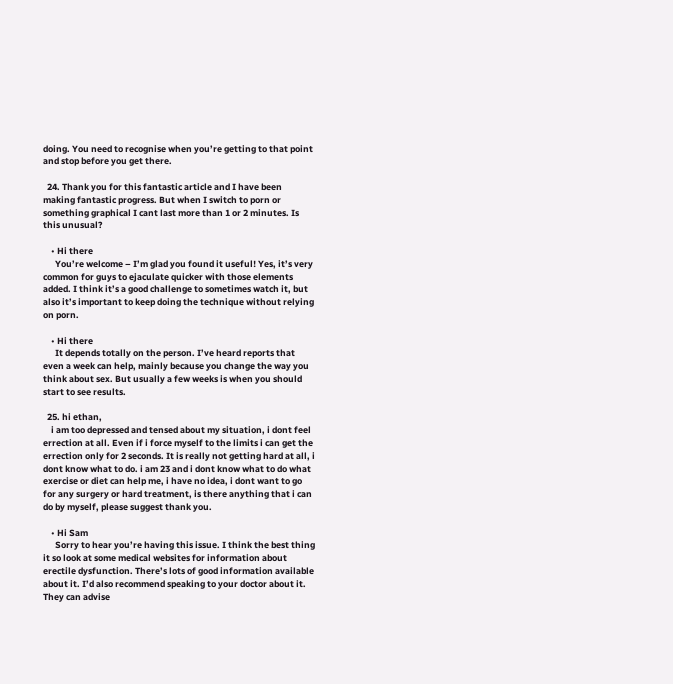doing. You need to recognise when you’re getting to that point and stop before you get there.

  24. Thank you for this fantastic article and I have been making fantastic progress. But when I switch to porn or something graphical I cant last more than 1 or 2 minutes. Is this unusual?

    • Hi there
      You’re welcome – I’m glad you found it useful! Yes, it’s very common for guys to ejaculate quicker with those elements added. I think it’s a good challenge to sometimes watch it, but also it’s important to keep doing the technique without relying on porn.

    • Hi there
      It depends totally on the person. I’ve heard reports that even a week can help, mainly because you change the way you think about sex. But usually a few weeks is when you should start to see results.

  25. hi ethan,
    i am too depressed and tensed about my situation, i dont feel errection at all. Even if i force myself to the limits i can get the errection only for 2 seconds. It is really not getting hard at all, i dont know what to do. i am 23 and i dont know what to do what exercise or diet can help me, i have no idea, i dont want to go for any surgery or hard treatment, is there anything that i can do by myself, please suggest thank you.

    • Hi Sam
      Sorry to hear you’re having this issue. I think the best thing it so look at some medical websites for information about erectile dysfunction. There’s lots of good information available about it. I’d also recommend speaking to your doctor about it. They can advise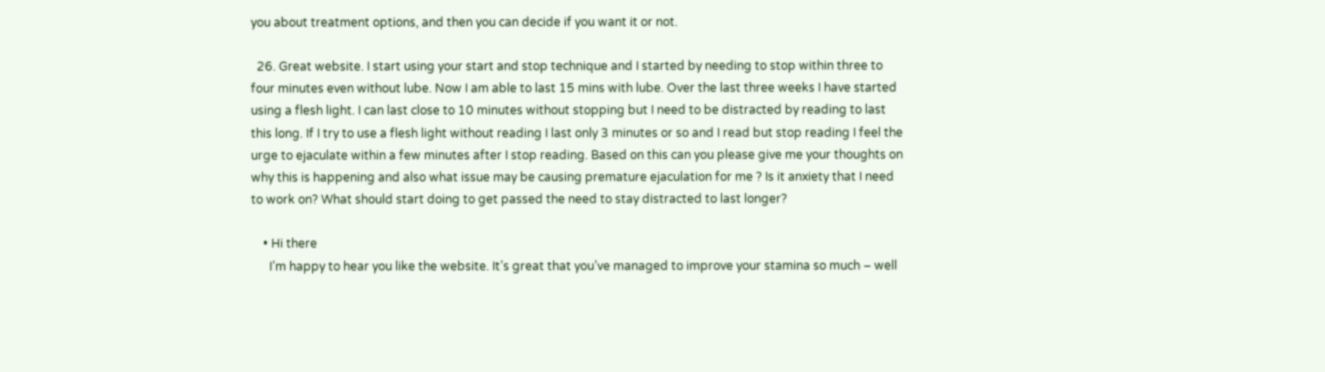you about treatment options, and then you can decide if you want it or not.

  26. Great website. I start using your start and stop technique and I started by needing to stop within three to four minutes even without lube. Now I am able to last 15 mins with lube. Over the last three weeks I have started using a flesh light. I can last close to 10 minutes without stopping but I need to be distracted by reading to last this long. If I try to use a flesh light without reading I last only 3 minutes or so and I read but stop reading I feel the urge to ejaculate within a few minutes after I stop reading. Based on this can you please give me your thoughts on why this is happening and also what issue may be causing premature ejaculation for me ? Is it anxiety that I need to work on? What should start doing to get passed the need to stay distracted to last longer?

    • Hi there
      I’m happy to hear you like the website. It’s great that you’ve managed to improve your stamina so much – well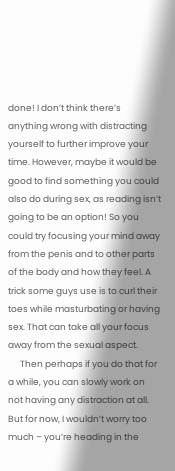done! I don’t think there’s anything wrong with distracting yourself to further improve your time. However, maybe it would be good to find something you could also do during sex, as reading isn’t going to be an option! So you could try focusing your mind away from the penis and to other parts of the body and how they feel. A trick some guys use is to curl their toes while masturbating or having sex. That can take all your focus away from the sexual aspect.
      Then perhaps if you do that for a while, you can slowly work on not having any distraction at all. But for now, I wouldn’t worry too much – you’re heading in the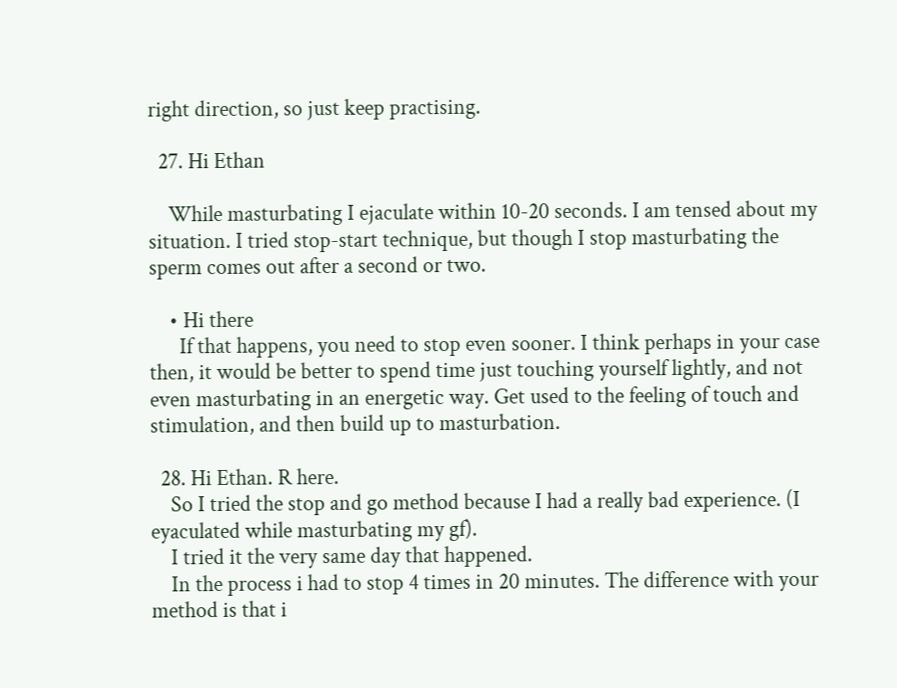right direction, so just keep practising.

  27. Hi Ethan

    While masturbating I ejaculate within 10-20 seconds. I am tensed about my situation. I tried stop-start technique, but though I stop masturbating the sperm comes out after a second or two.

    • Hi there
      If that happens, you need to stop even sooner. I think perhaps in your case then, it would be better to spend time just touching yourself lightly, and not even masturbating in an energetic way. Get used to the feeling of touch and stimulation, and then build up to masturbation.

  28. Hi Ethan. R here.
    So I tried the stop and go method because I had a really bad experience. (I eyaculated while masturbating my gf).
    I tried it the very same day that happened.
    In the process i had to stop 4 times in 20 minutes. The difference with your method is that i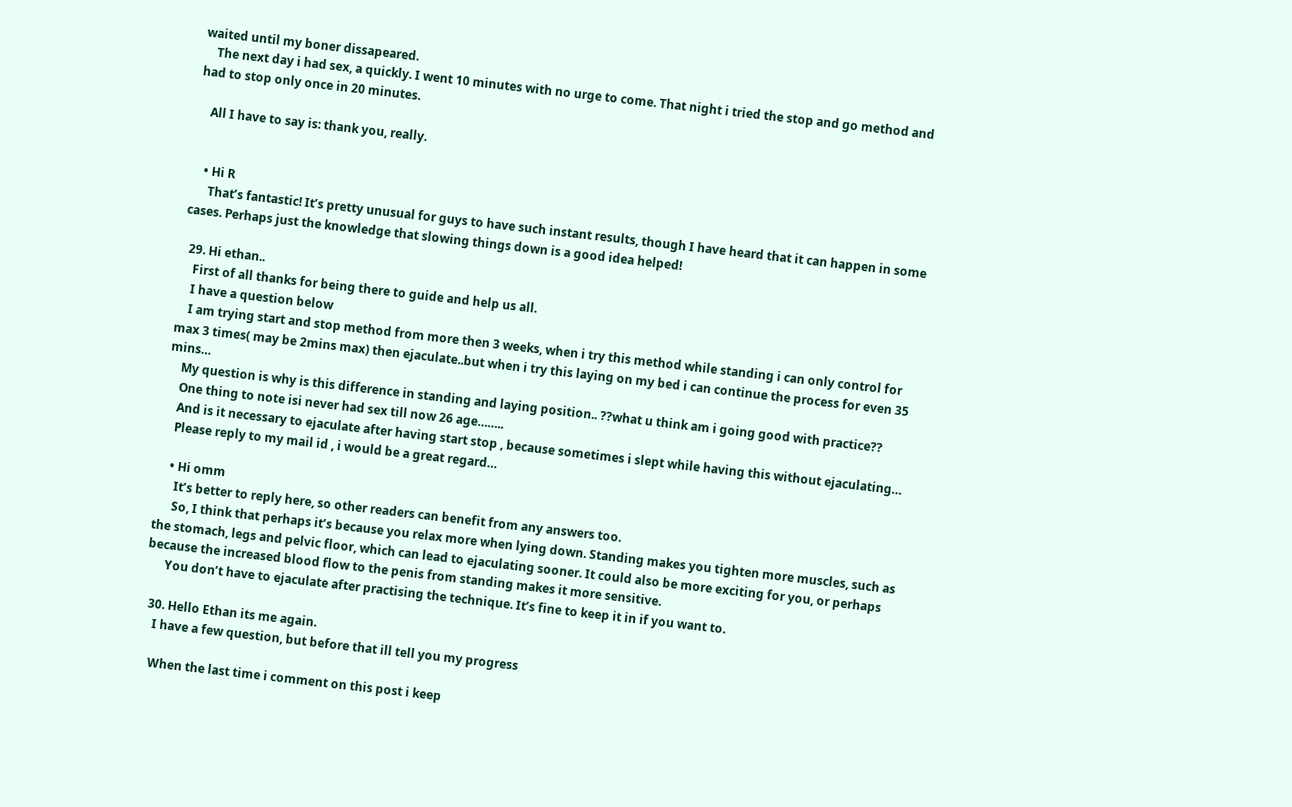waited until my boner dissapeared.
    The next day i had sex, a quickly. I went 10 minutes with no urge to come. That night i tried the stop and go method and had to stop only once in 20 minutes.

    All I have to say is: thank you, really.


    • Hi R
      That’s fantastic! It’s pretty unusual for guys to have such instant results, though I have heard that it can happen in some cases. Perhaps just the knowledge that slowing things down is a good idea helped!

  29. Hi ethan..
    First of all thanks for being there to guide and help us all.
    I have a question below
    I am trying start and stop method from more then 3 weeks, when i try this method while standing i can only control for max 3 times( may be 2mins max) then ejaculate..but when i try this laying on my bed i can continue the process for even 35 mins…
    My question is why is this difference in standing and laying position.. ??what u think am i going good with practice??
    One thing to note isi never had sex till now 26 age……..
    And is it necessary to ejaculate after having start stop , because sometimes i slept while having this without ejaculating…
    Please reply to my mail id , i would be a great regard…

    • Hi omm
      It’s better to reply here, so other readers can benefit from any answers too.
      So, I think that perhaps it’s because you relax more when lying down. Standing makes you tighten more muscles, such as the stomach, legs and pelvic floor, which can lead to ejaculating sooner. It could also be more exciting for you, or perhaps because the increased blood flow to the penis from standing makes it more sensitive.
      You don’t have to ejaculate after practising the technique. It’s fine to keep it in if you want to.

  30. Hello Ethan its me again.
    I have a few question, but before that ill tell you my progress

    When the last time i comment on this post i keep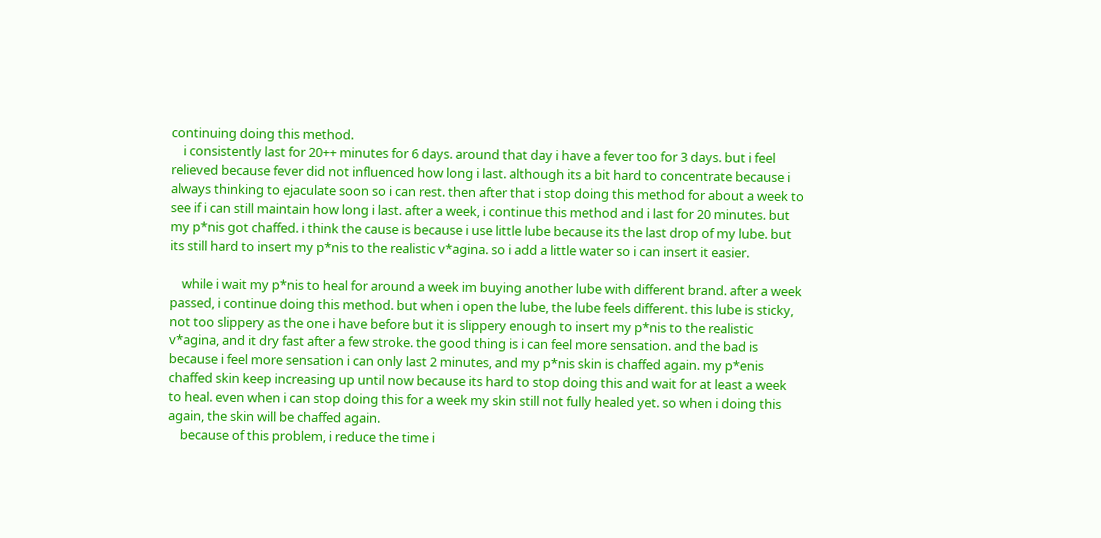continuing doing this method.
    i consistently last for 20++ minutes for 6 days. around that day i have a fever too for 3 days. but i feel relieved because fever did not influenced how long i last. although its a bit hard to concentrate because i always thinking to ejaculate soon so i can rest. then after that i stop doing this method for about a week to see if i can still maintain how long i last. after a week, i continue this method and i last for 20 minutes. but my p*nis got chaffed. i think the cause is because i use little lube because its the last drop of my lube. but its still hard to insert my p*nis to the realistic v*agina. so i add a little water so i can insert it easier.

    while i wait my p*nis to heal for around a week im buying another lube with different brand. after a week passed, i continue doing this method. but when i open the lube, the lube feels different. this lube is sticky, not too slippery as the one i have before but it is slippery enough to insert my p*nis to the realistic v*agina, and it dry fast after a few stroke. the good thing is i can feel more sensation. and the bad is because i feel more sensation i can only last 2 minutes, and my p*nis skin is chaffed again. my p*enis chaffed skin keep increasing up until now because its hard to stop doing this and wait for at least a week to heal. even when i can stop doing this for a week my skin still not fully healed yet. so when i doing this again, the skin will be chaffed again.
    because of this problem, i reduce the time i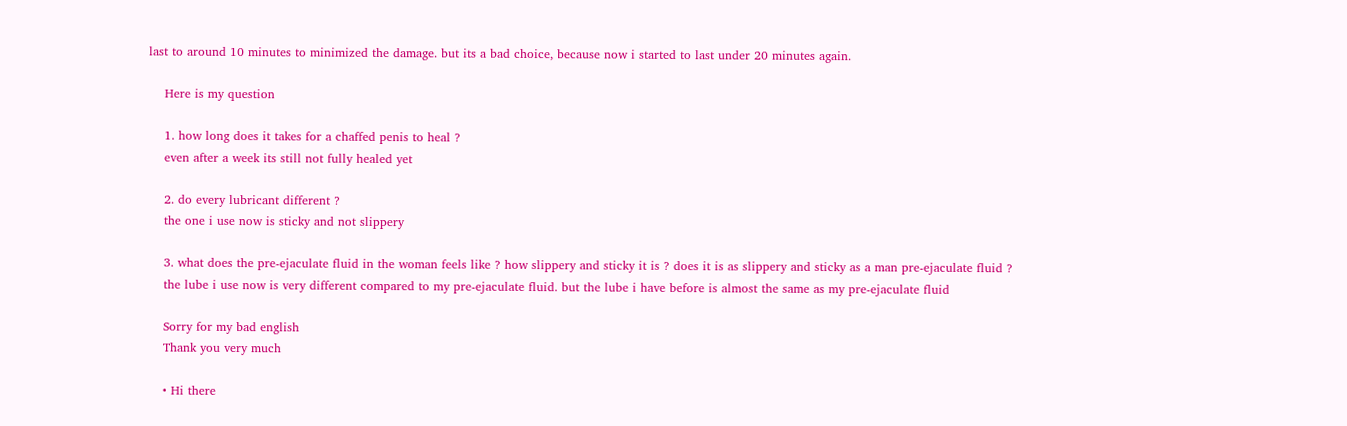last to around 10 minutes to minimized the damage. but its a bad choice, because now i started to last under 20 minutes again.

    Here is my question

    1. how long does it takes for a chaffed penis to heal ?
    even after a week its still not fully healed yet

    2. do every lubricant different ?
    the one i use now is sticky and not slippery

    3. what does the pre-ejaculate fluid in the woman feels like ? how slippery and sticky it is ? does it is as slippery and sticky as a man pre-ejaculate fluid ?
    the lube i use now is very different compared to my pre-ejaculate fluid. but the lube i have before is almost the same as my pre-ejaculate fluid

    Sorry for my bad english
    Thank you very much

    • Hi there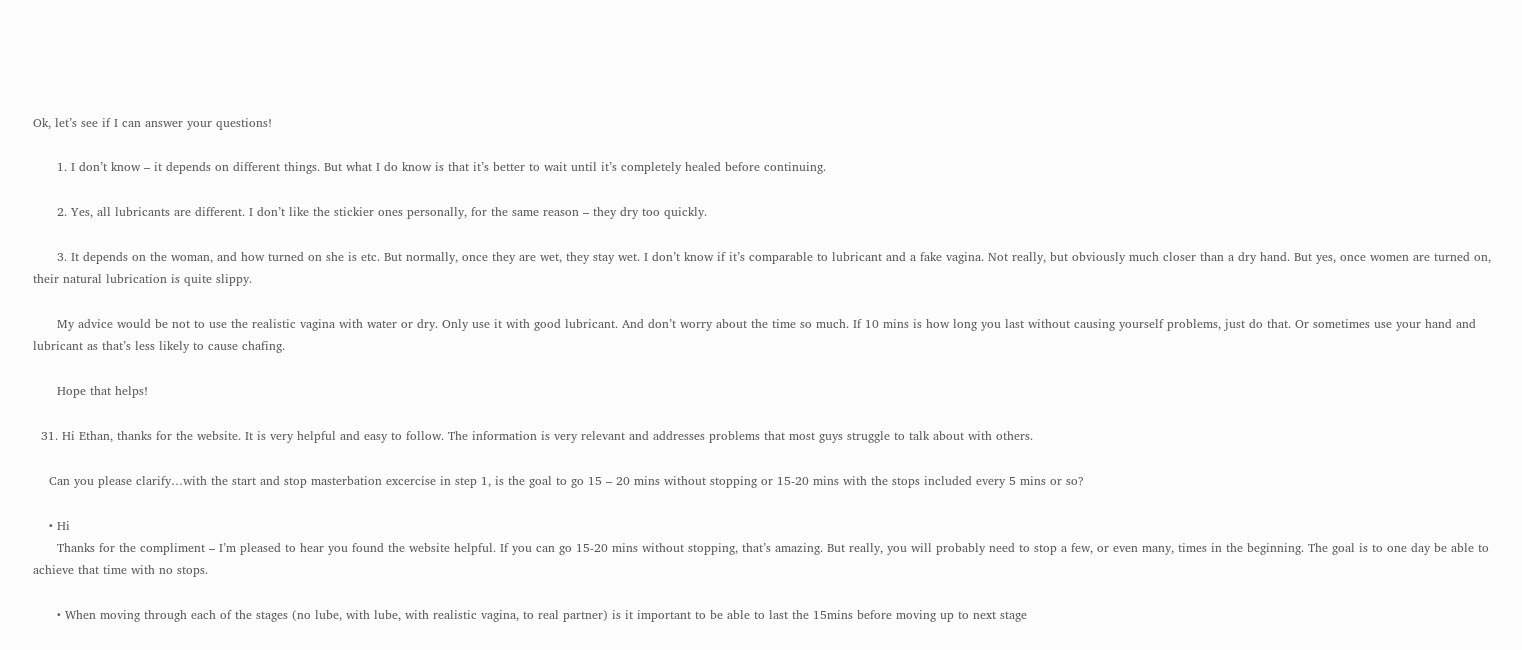Ok, let’s see if I can answer your questions!

      1. I don’t know – it depends on different things. But what I do know is that it’s better to wait until it’s completely healed before continuing.

      2. Yes, all lubricants are different. I don’t like the stickier ones personally, for the same reason – they dry too quickly.

      3. It depends on the woman, and how turned on she is etc. But normally, once they are wet, they stay wet. I don’t know if it’s comparable to lubricant and a fake vagina. Not really, but obviously much closer than a dry hand. But yes, once women are turned on, their natural lubrication is quite slippy.

      My advice would be not to use the realistic vagina with water or dry. Only use it with good lubricant. And don’t worry about the time so much. If 10 mins is how long you last without causing yourself problems, just do that. Or sometimes use your hand and lubricant as that’s less likely to cause chafing.

      Hope that helps!

  31. Hi Ethan, thanks for the website. It is very helpful and easy to follow. The information is very relevant and addresses problems that most guys struggle to talk about with others.

    Can you please clarify…with the start and stop masterbation excercise in step 1, is the goal to go 15 – 20 mins without stopping or 15-20 mins with the stops included every 5 mins or so?

    • Hi
      Thanks for the compliment – I’m pleased to hear you found the website helpful. If you can go 15-20 mins without stopping, that’s amazing. But really, you will probably need to stop a few, or even many, times in the beginning. The goal is to one day be able to achieve that time with no stops.

      • When moving through each of the stages (no lube, with lube, with realistic vagina, to real partner) is it important to be able to last the 15mins before moving up to next stage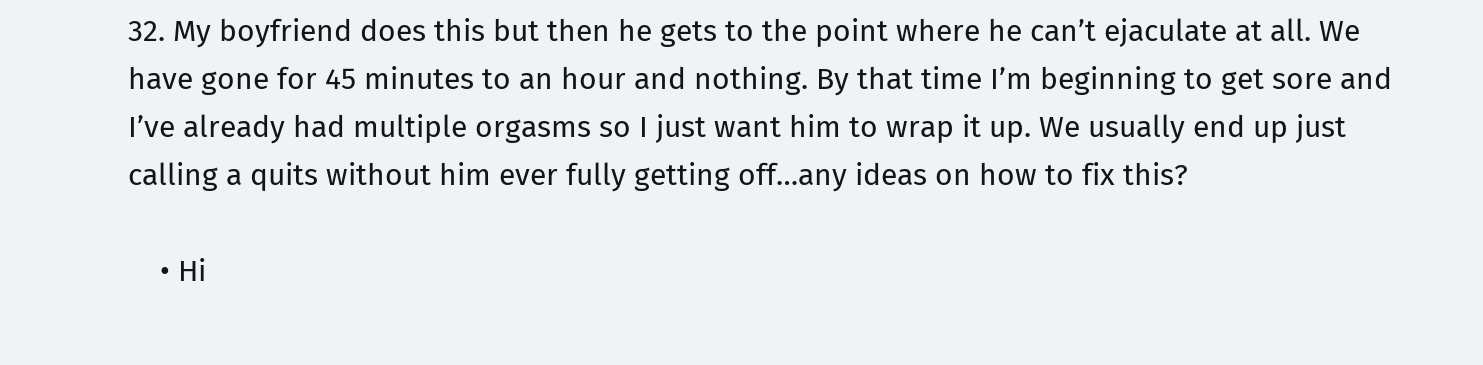32. My boyfriend does this but then he gets to the point where he can’t ejaculate at all. We have gone for 45 minutes to an hour and nothing. By that time I’m beginning to get sore and I’ve already had multiple orgasms so I just want him to wrap it up. We usually end up just calling a quits without him ever fully getting off…any ideas on how to fix this?

    • Hi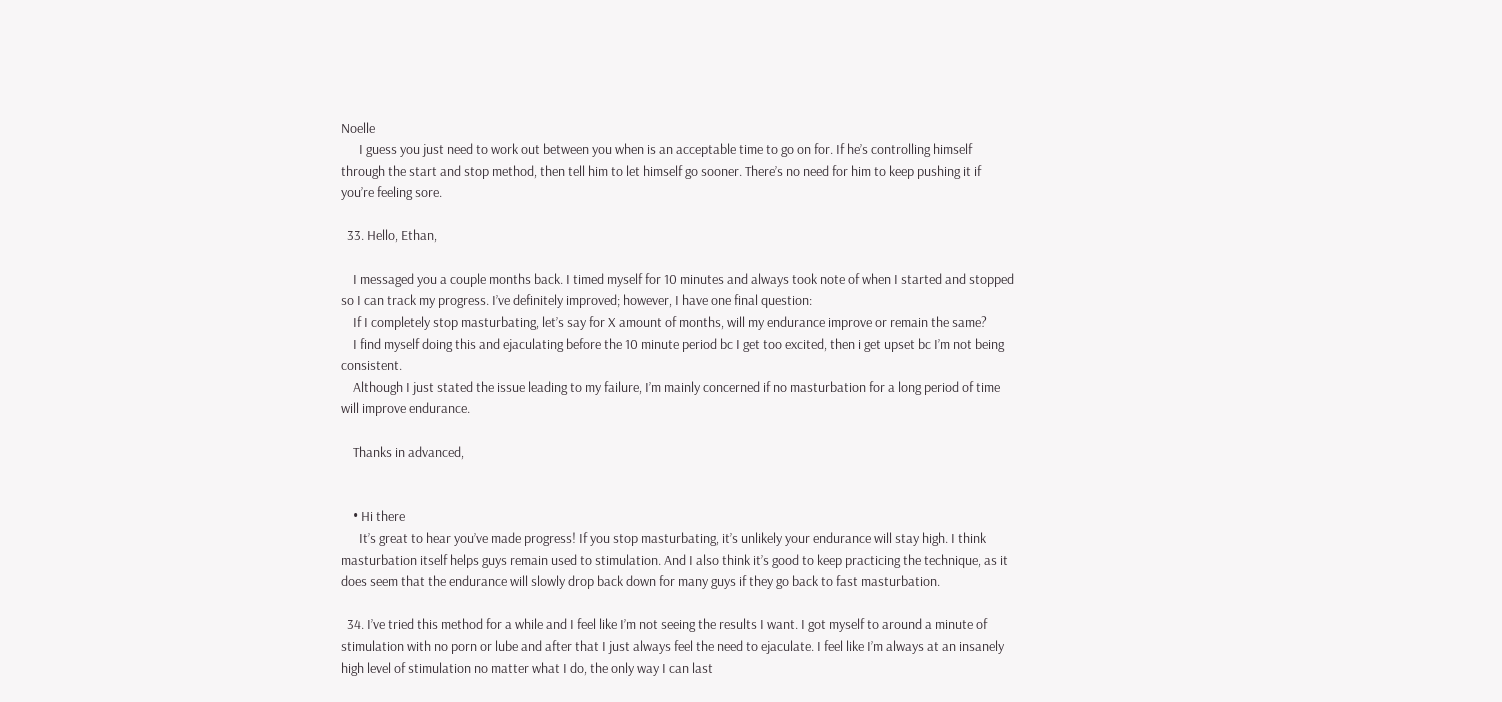Noelle
      I guess you just need to work out between you when is an acceptable time to go on for. If he’s controlling himself through the start and stop method, then tell him to let himself go sooner. There’s no need for him to keep pushing it if you’re feeling sore.

  33. Hello, Ethan,

    I messaged you a couple months back. I timed myself for 10 minutes and always took note of when I started and stopped so I can track my progress. I’ve definitely improved; however, I have one final question:
    If I completely stop masturbating, let’s say for X amount of months, will my endurance improve or remain the same?
    I find myself doing this and ejaculating before the 10 minute period bc I get too excited, then i get upset bc I’m not being consistent.
    Although I just stated the issue leading to my failure, I’m mainly concerned if no masturbation for a long period of time will improve endurance.

    Thanks in advanced,


    • Hi there
      It’s great to hear you’ve made progress! If you stop masturbating, it’s unlikely your endurance will stay high. I think masturbation itself helps guys remain used to stimulation. And I also think it’s good to keep practicing the technique, as it does seem that the endurance will slowly drop back down for many guys if they go back to fast masturbation.

  34. I’ve tried this method for a while and I feel like I’m not seeing the results I want. I got myself to around a minute of stimulation with no porn or lube and after that I just always feel the need to ejaculate. I feel like I’m always at an insanely high level of stimulation no matter what I do, the only way I can last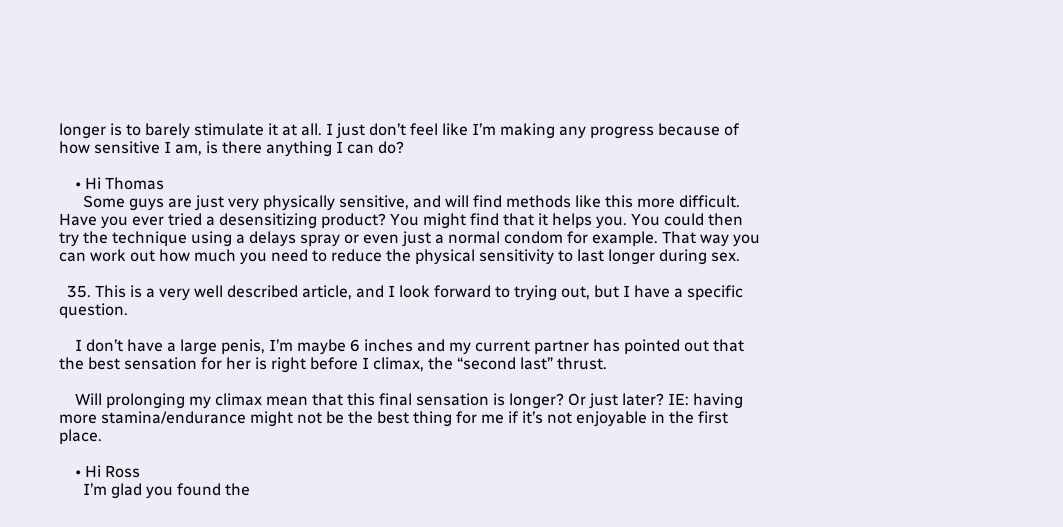longer is to barely stimulate it at all. I just don’t feel like I’m making any progress because of how sensitive I am, is there anything I can do?

    • Hi Thomas
      Some guys are just very physically sensitive, and will find methods like this more difficult. Have you ever tried a desensitizing product? You might find that it helps you. You could then try the technique using a delays spray or even just a normal condom for example. That way you can work out how much you need to reduce the physical sensitivity to last longer during sex.

  35. This is a very well described article, and I look forward to trying out, but I have a specific question.

    I don’t have a large penis, I’m maybe 6 inches and my current partner has pointed out that the best sensation for her is right before I climax, the “second last” thrust.

    Will prolonging my climax mean that this final sensation is longer? Or just later? IE: having more stamina/endurance might not be the best thing for me if it’s not enjoyable in the first place.

    • Hi Ross
      I’m glad you found the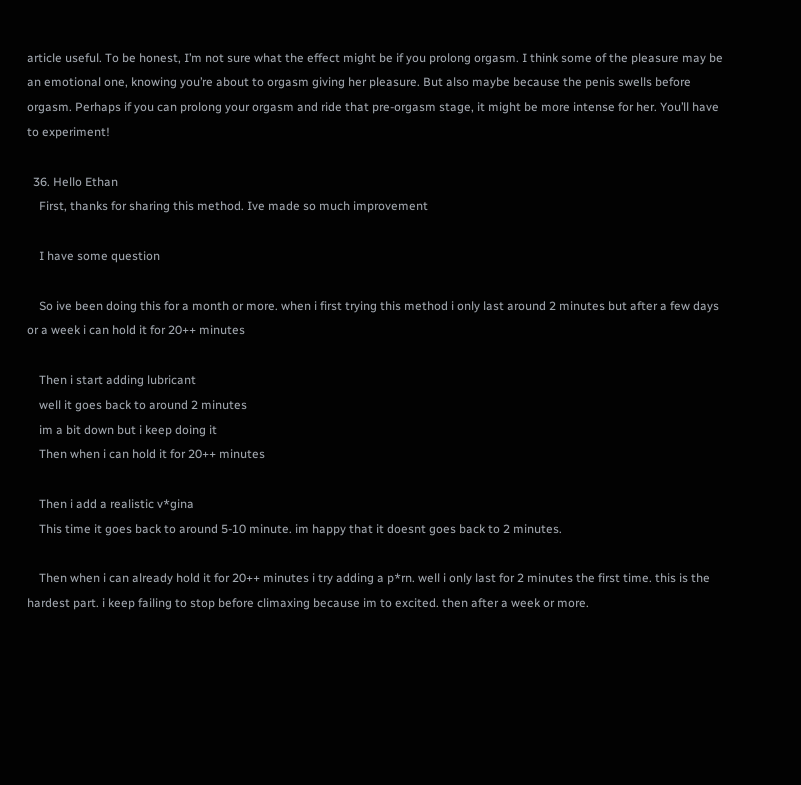article useful. To be honest, I’m not sure what the effect might be if you prolong orgasm. I think some of the pleasure may be an emotional one, knowing you’re about to orgasm giving her pleasure. But also maybe because the penis swells before orgasm. Perhaps if you can prolong your orgasm and ride that pre-orgasm stage, it might be more intense for her. You’ll have to experiment!

  36. Hello Ethan
    First, thanks for sharing this method. Ive made so much improvement

    I have some question

    So ive been doing this for a month or more. when i first trying this method i only last around 2 minutes but after a few days or a week i can hold it for 20++ minutes

    Then i start adding lubricant
    well it goes back to around 2 minutes
    im a bit down but i keep doing it
    Then when i can hold it for 20++ minutes

    Then i add a realistic v*gina
    This time it goes back to around 5-10 minute. im happy that it doesnt goes back to 2 minutes.

    Then when i can already hold it for 20++ minutes i try adding a p*rn. well i only last for 2 minutes the first time. this is the hardest part. i keep failing to stop before climaxing because im to excited. then after a week or more.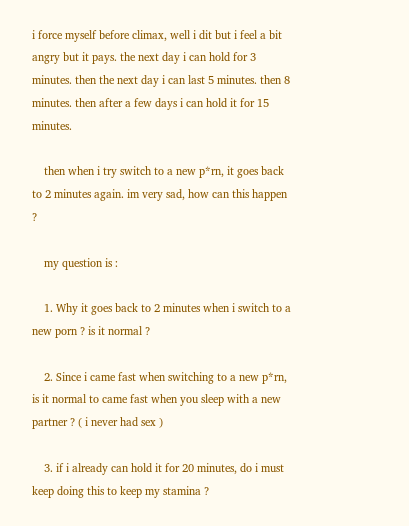i force myself before climax, well i dit but i feel a bit angry but it pays. the next day i can hold for 3 minutes. then the next day i can last 5 minutes. then 8 minutes. then after a few days i can hold it for 15 minutes.

    then when i try switch to a new p*rn, it goes back to 2 minutes again. im very sad, how can this happen ?

    my question is :

    1. Why it goes back to 2 minutes when i switch to a new porn ? is it normal ?

    2. Since i came fast when switching to a new p*rn, is it normal to came fast when you sleep with a new partner ? ( i never had sex )

    3. if i already can hold it for 20 minutes, do i must keep doing this to keep my stamina ?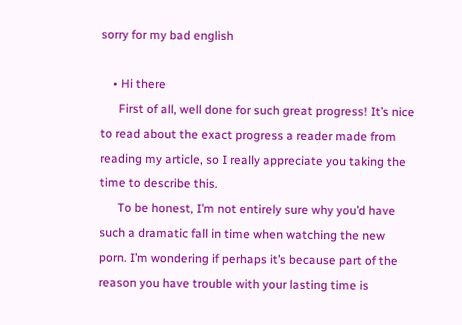sorry for my bad english

    • Hi there
      First of all, well done for such great progress! It’s nice to read about the exact progress a reader made from reading my article, so I really appreciate you taking the time to describe this.
      To be honest, I’m not entirely sure why you’d have such a dramatic fall in time when watching the new porn. I’m wondering if perhaps it’s because part of the reason you have trouble with your lasting time is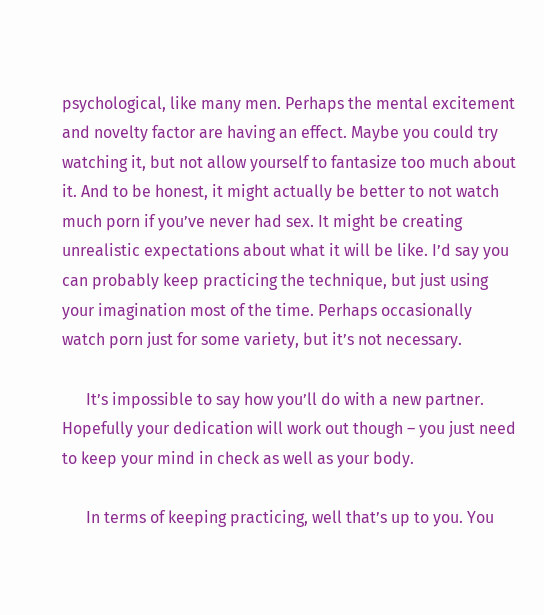psychological, like many men. Perhaps the mental excitement and novelty factor are having an effect. Maybe you could try watching it, but not allow yourself to fantasize too much about it. And to be honest, it might actually be better to not watch much porn if you’ve never had sex. It might be creating unrealistic expectations about what it will be like. I’d say you can probably keep practicing the technique, but just using your imagination most of the time. Perhaps occasionally watch porn just for some variety, but it’s not necessary.

      It’s impossible to say how you’ll do with a new partner. Hopefully your dedication will work out though – you just need to keep your mind in check as well as your body.

      In terms of keeping practicing, well that’s up to you. You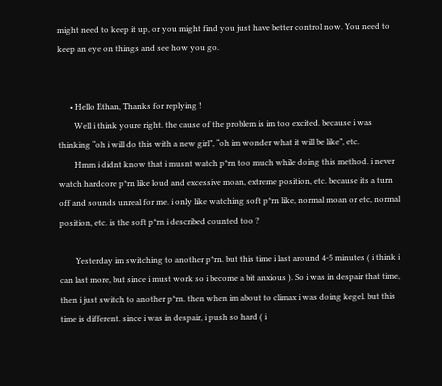might need to keep it up, or you might find you just have better control now. You need to keep an eye on things and see how you go.


      • Hello Ethan, Thanks for replying !
        Well i think youre right. the cause of the problem is im too excited. because i was thinking “oh i will do this with a new girl”, “oh im wonder what it will be like”, etc.
        Hmm i didnt know that i musnt watch p*rn too much while doing this method. i never watch hardcore p*rn like loud and excessive moan, extreme position, etc. because its a turn off and sounds unreal for me. i only like watching soft p*rn like, normal moan or etc, normal position, etc. is the soft p*rn i described counted too ?

        Yesterday im switching to another p*rn. but this time i last around 4-5 minutes ( i think i can last more, but since i must work so i become a bit anxious ). So i was in despair that time, then i just switch to another p*rn. then when im about to climax i was doing kegel. but this time is different. since i was in despair, i push so hard ( i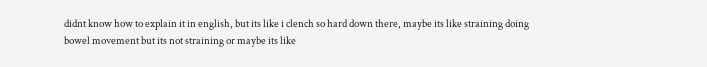didnt know how to explain it in english, but its like i clench so hard down there, maybe its like straining doing bowel movement but its not straining or maybe its like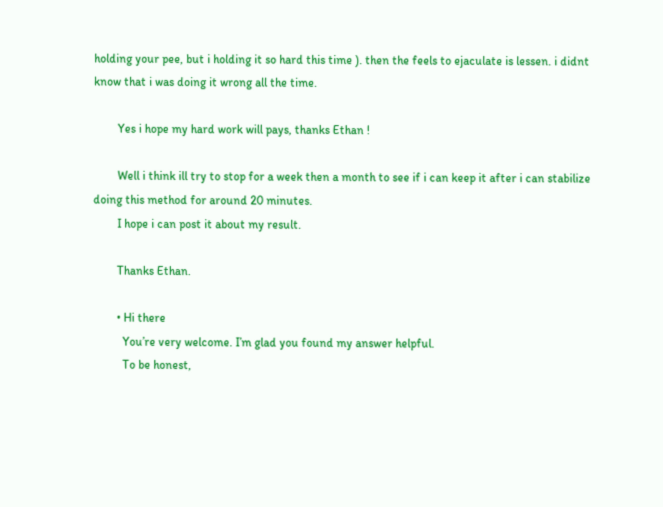holding your pee, but i holding it so hard this time ). then the feels to ejaculate is lessen. i didnt know that i was doing it wrong all the time.

        Yes i hope my hard work will pays, thanks Ethan !

        Well i think ill try to stop for a week then a month to see if i can keep it after i can stabilize doing this method for around 20 minutes.
        I hope i can post it about my result.

        Thanks Ethan.

        • Hi there
          You’re very welcome. I’m glad you found my answer helpful.
          To be honest,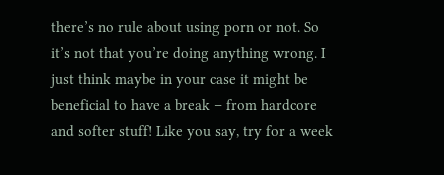there’s no rule about using porn or not. So it’s not that you’re doing anything wrong. I just think maybe in your case it might be beneficial to have a break – from hardcore and softer stuff! Like you say, try for a week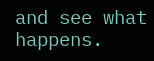and see what happens.